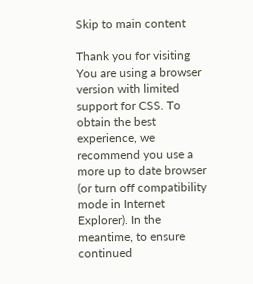Skip to main content

Thank you for visiting You are using a browser version with limited support for CSS. To obtain the best experience, we recommend you use a more up to date browser (or turn off compatibility mode in Internet Explorer). In the meantime, to ensure continued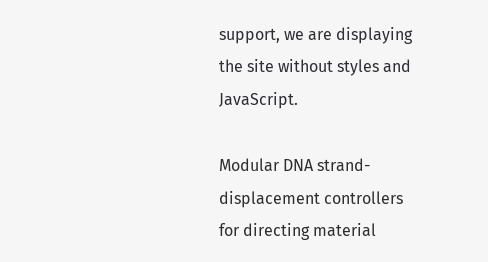support, we are displaying the site without styles and JavaScript.

Modular DNA strand-displacement controllers for directing material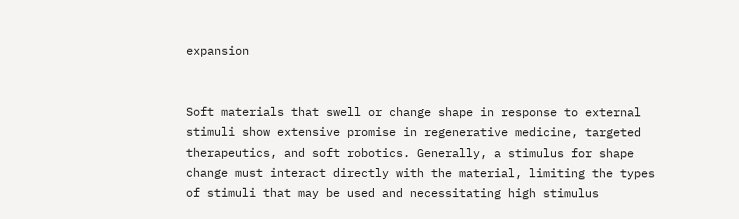expansion


Soft materials that swell or change shape in response to external stimuli show extensive promise in regenerative medicine, targeted therapeutics, and soft robotics. Generally, a stimulus for shape change must interact directly with the material, limiting the types of stimuli that may be used and necessitating high stimulus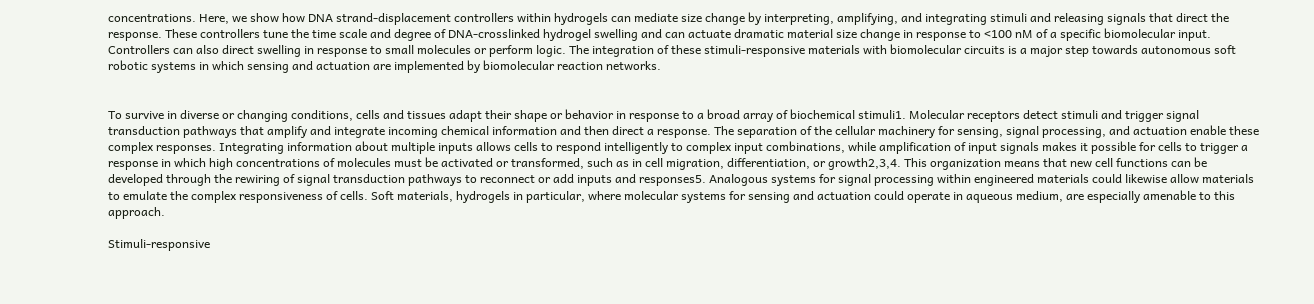concentrations. Here, we show how DNA strand-displacement controllers within hydrogels can mediate size change by interpreting, amplifying, and integrating stimuli and releasing signals that direct the response. These controllers tune the time scale and degree of DNA-crosslinked hydrogel swelling and can actuate dramatic material size change in response to <100 nM of a specific biomolecular input. Controllers can also direct swelling in response to small molecules or perform logic. The integration of these stimuli-responsive materials with biomolecular circuits is a major step towards autonomous soft robotic systems in which sensing and actuation are implemented by biomolecular reaction networks.


To survive in diverse or changing conditions, cells and tissues adapt their shape or behavior in response to a broad array of biochemical stimuli1. Molecular receptors detect stimuli and trigger signal transduction pathways that amplify and integrate incoming chemical information and then direct a response. The separation of the cellular machinery for sensing, signal processing, and actuation enable these complex responses. Integrating information about multiple inputs allows cells to respond intelligently to complex input combinations, while amplification of input signals makes it possible for cells to trigger a response in which high concentrations of molecules must be activated or transformed, such as in cell migration, differentiation, or growth2,3,4. This organization means that new cell functions can be developed through the rewiring of signal transduction pathways to reconnect or add inputs and responses5. Analogous systems for signal processing within engineered materials could likewise allow materials to emulate the complex responsiveness of cells. Soft materials, hydrogels in particular, where molecular systems for sensing and actuation could operate in aqueous medium, are especially amenable to this approach.

Stimuli-responsive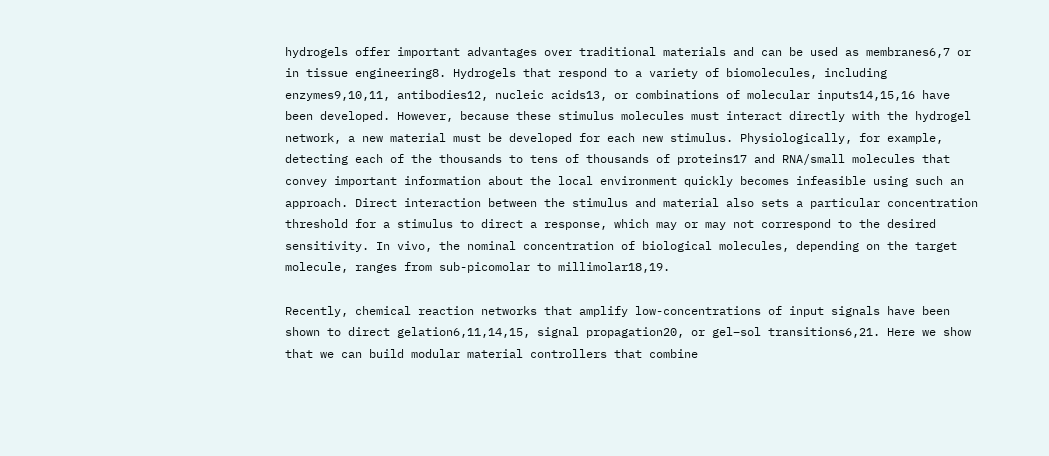hydrogels offer important advantages over traditional materials and can be used as membranes6,7 or in tissue engineering8. Hydrogels that respond to a variety of biomolecules, including enzymes9,10,11, antibodies12, nucleic acids13, or combinations of molecular inputs14,15,16 have been developed. However, because these stimulus molecules must interact directly with the hydrogel network, a new material must be developed for each new stimulus. Physiologically, for example, detecting each of the thousands to tens of thousands of proteins17 and RNA/small molecules that convey important information about the local environment quickly becomes infeasible using such an approach. Direct interaction between the stimulus and material also sets a particular concentration threshold for a stimulus to direct a response, which may or may not correspond to the desired sensitivity. In vivo, the nominal concentration of biological molecules, depending on the target molecule, ranges from sub-picomolar to millimolar18,19.

Recently, chemical reaction networks that amplify low-concentrations of input signals have been shown to direct gelation6,11,14,15, signal propagation20, or gel–sol transitions6,21. Here we show that we can build modular material controllers that combine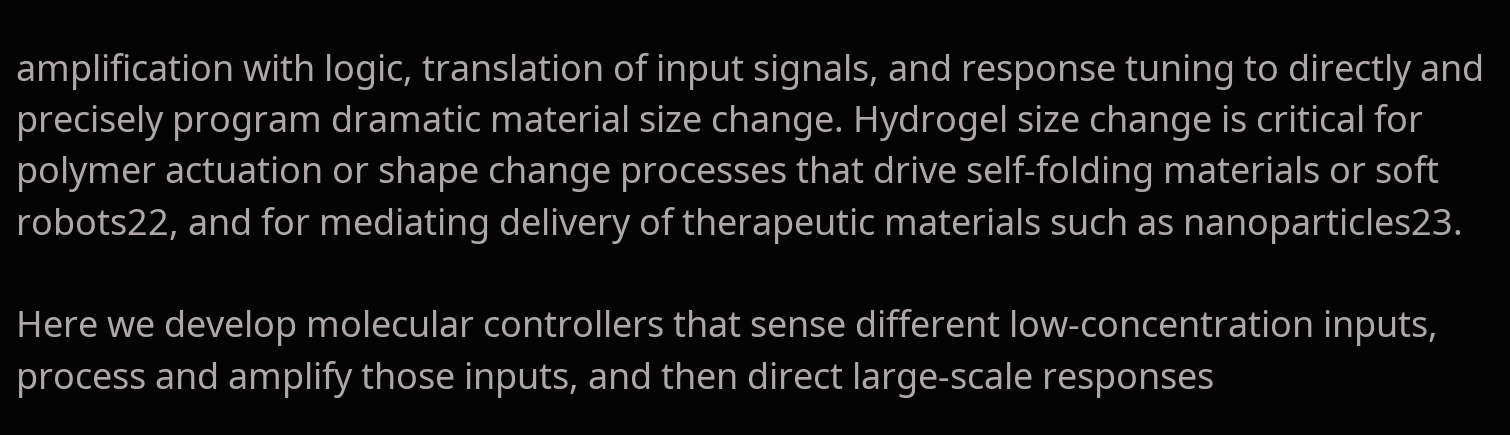amplification with logic, translation of input signals, and response tuning to directly and precisely program dramatic material size change. Hydrogel size change is critical for polymer actuation or shape change processes that drive self-folding materials or soft robots22, and for mediating delivery of therapeutic materials such as nanoparticles23.

Here we develop molecular controllers that sense different low-concentration inputs, process and amplify those inputs, and then direct large-scale responses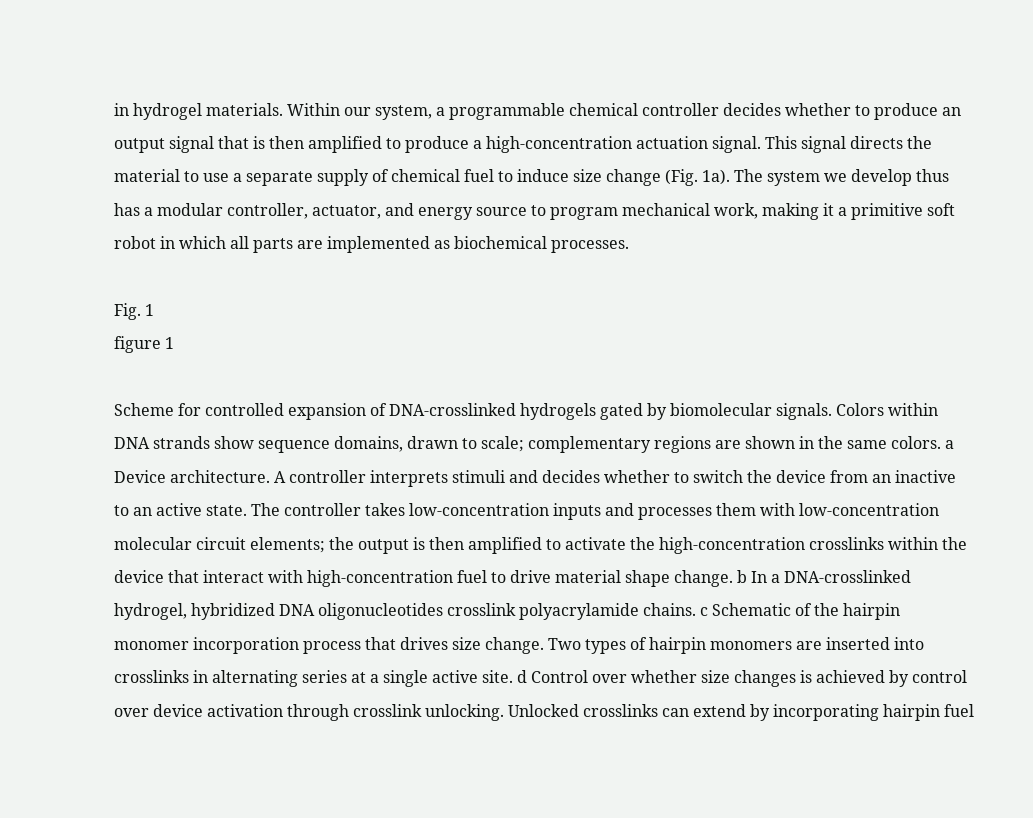in hydrogel materials. Within our system, a programmable chemical controller decides whether to produce an output signal that is then amplified to produce a high-concentration actuation signal. This signal directs the material to use a separate supply of chemical fuel to induce size change (Fig. 1a). The system we develop thus has a modular controller, actuator, and energy source to program mechanical work, making it a primitive soft robot in which all parts are implemented as biochemical processes.

Fig. 1
figure 1

Scheme for controlled expansion of DNA-crosslinked hydrogels gated by biomolecular signals. Colors within DNA strands show sequence domains, drawn to scale; complementary regions are shown in the same colors. a Device architecture. A controller interprets stimuli and decides whether to switch the device from an inactive to an active state. The controller takes low-concentration inputs and processes them with low-concentration molecular circuit elements; the output is then amplified to activate the high-concentration crosslinks within the device that interact with high-concentration fuel to drive material shape change. b In a DNA-crosslinked hydrogel, hybridized DNA oligonucleotides crosslink polyacrylamide chains. c Schematic of the hairpin monomer incorporation process that drives size change. Two types of hairpin monomers are inserted into crosslinks in alternating series at a single active site. d Control over whether size changes is achieved by control over device activation through crosslink unlocking. Unlocked crosslinks can extend by incorporating hairpin fuel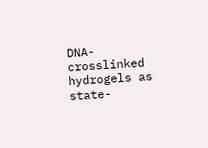DNA-crosslinked hydrogels as state-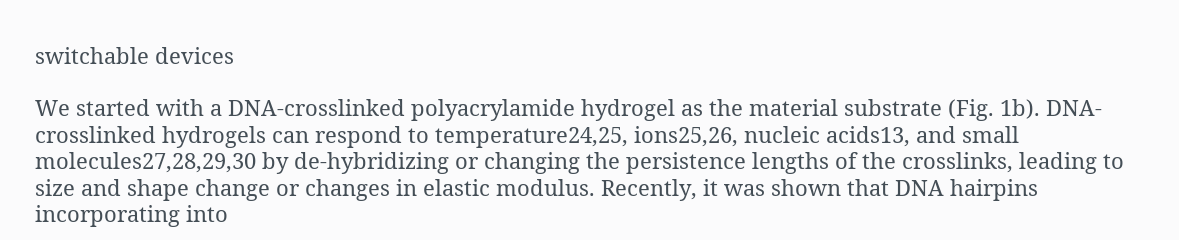switchable devices

We started with a DNA-crosslinked polyacrylamide hydrogel as the material substrate (Fig. 1b). DNA-crosslinked hydrogels can respond to temperature24,25, ions25,26, nucleic acids13, and small molecules27,28,29,30 by de-hybridizing or changing the persistence lengths of the crosslinks, leading to size and shape change or changes in elastic modulus. Recently, it was shown that DNA hairpins incorporating into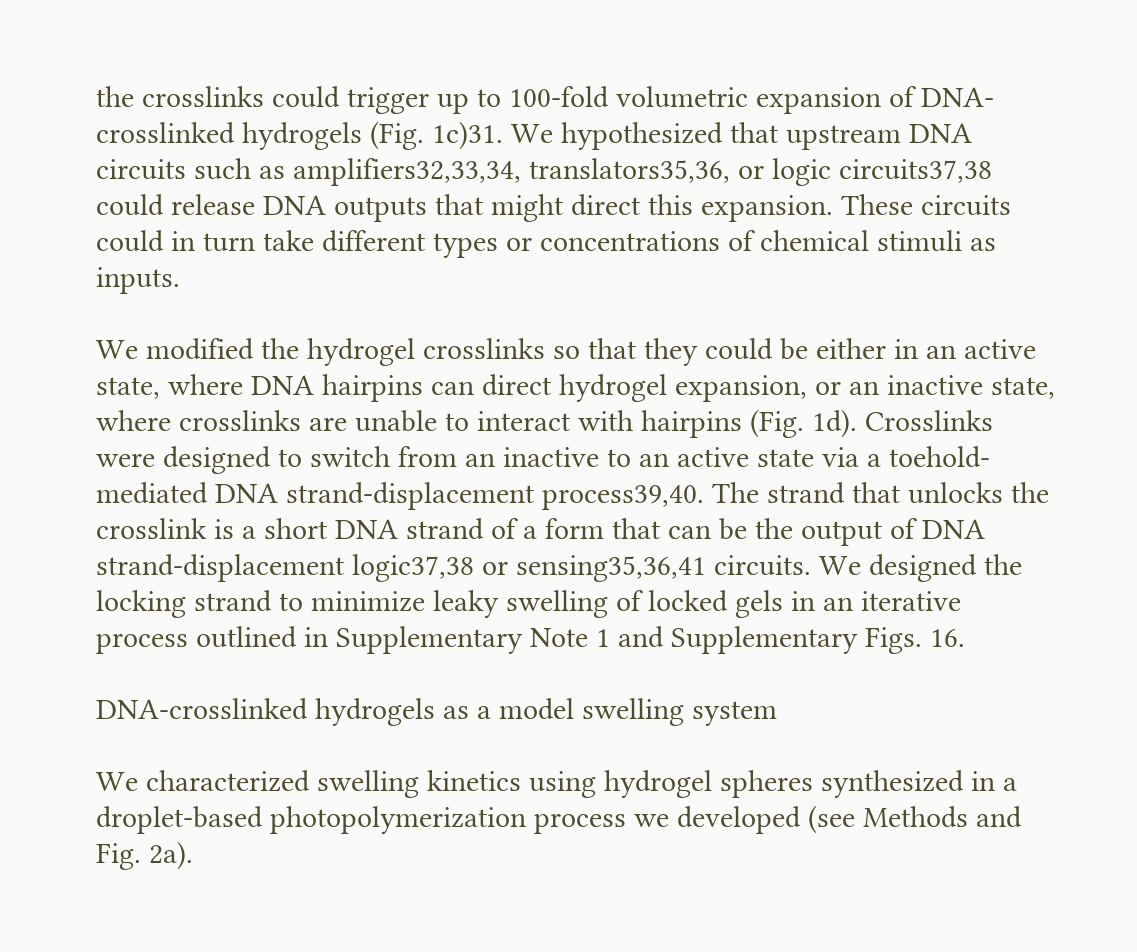the crosslinks could trigger up to 100-fold volumetric expansion of DNA-crosslinked hydrogels (Fig. 1c)31. We hypothesized that upstream DNA circuits such as amplifiers32,33,34, translators35,36, or logic circuits37,38 could release DNA outputs that might direct this expansion. These circuits could in turn take different types or concentrations of chemical stimuli as inputs.

We modified the hydrogel crosslinks so that they could be either in an active state, where DNA hairpins can direct hydrogel expansion, or an inactive state, where crosslinks are unable to interact with hairpins (Fig. 1d). Crosslinks were designed to switch from an inactive to an active state via a toehold-mediated DNA strand-displacement process39,40. The strand that unlocks the crosslink is a short DNA strand of a form that can be the output of DNA strand-displacement logic37,38 or sensing35,36,41 circuits. We designed the locking strand to minimize leaky swelling of locked gels in an iterative process outlined in Supplementary Note 1 and Supplementary Figs. 16.

DNA-crosslinked hydrogels as a model swelling system

We characterized swelling kinetics using hydrogel spheres synthesized in a droplet-based photopolymerization process we developed (see Methods and Fig. 2a).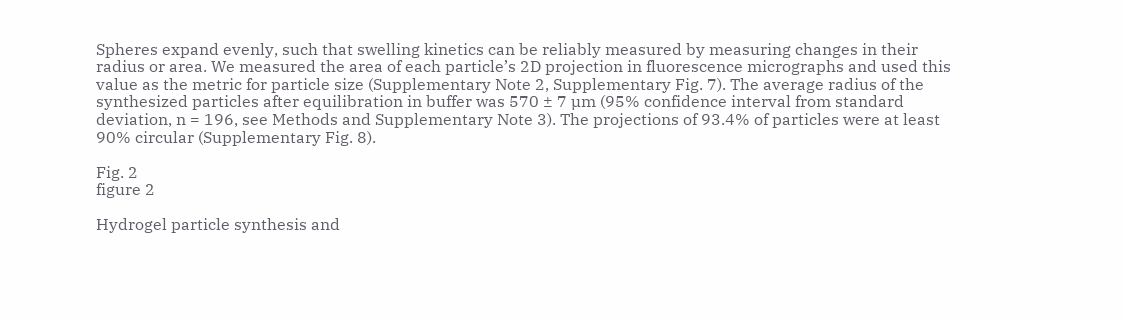Spheres expand evenly, such that swelling kinetics can be reliably measured by measuring changes in their radius or area. We measured the area of each particle’s 2D projection in fluorescence micrographs and used this value as the metric for particle size (Supplementary Note 2, Supplementary Fig. 7). The average radius of the synthesized particles after equilibration in buffer was 570 ± 7 µm (95% confidence interval from standard deviation, n = 196, see Methods and Supplementary Note 3). The projections of 93.4% of particles were at least 90% circular (Supplementary Fig. 8).

Fig. 2
figure 2

Hydrogel particle synthesis and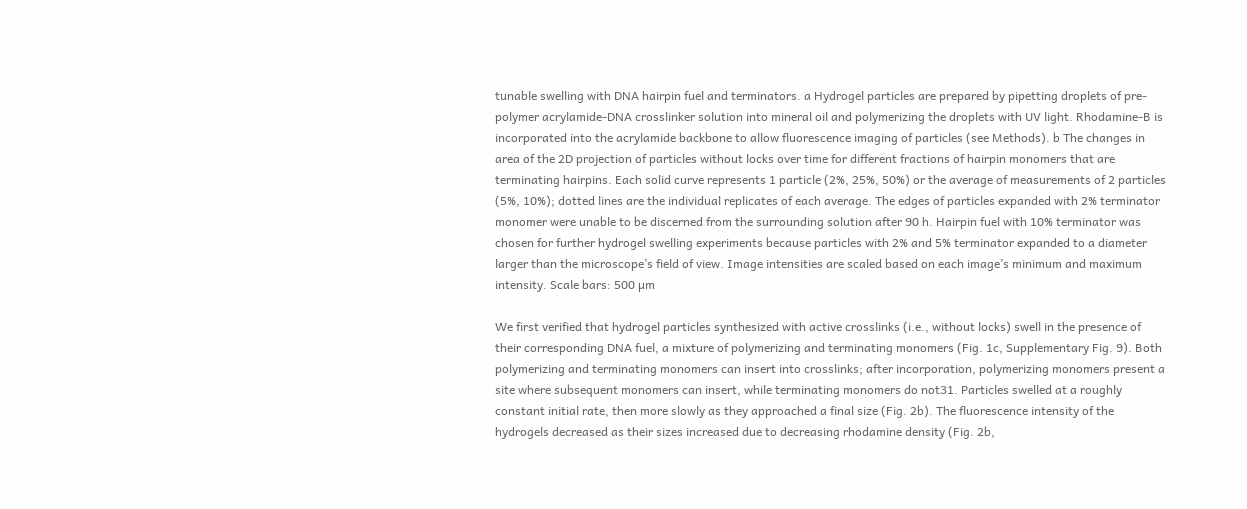tunable swelling with DNA hairpin fuel and terminators. a Hydrogel particles are prepared by pipetting droplets of pre-polymer acrylamide-DNA crosslinker solution into mineral oil and polymerizing the droplets with UV light. Rhodamine-B is incorporated into the acrylamide backbone to allow fluorescence imaging of particles (see Methods). b The changes in area of the 2D projection of particles without locks over time for different fractions of hairpin monomers that are terminating hairpins. Each solid curve represents 1 particle (2%, 25%, 50%) or the average of measurements of 2 particles (5%, 10%); dotted lines are the individual replicates of each average. The edges of particles expanded with 2% terminator monomer were unable to be discerned from the surrounding solution after 90 h. Hairpin fuel with 10% terminator was chosen for further hydrogel swelling experiments because particles with 2% and 5% terminator expanded to a diameter larger than the microscope’s field of view. Image intensities are scaled based on each image’s minimum and maximum intensity. Scale bars: 500 µm

We first verified that hydrogel particles synthesized with active crosslinks (i.e., without locks) swell in the presence of their corresponding DNA fuel, a mixture of polymerizing and terminating monomers (Fig. 1c, Supplementary Fig. 9). Both polymerizing and terminating monomers can insert into crosslinks; after incorporation, polymerizing monomers present a site where subsequent monomers can insert, while terminating monomers do not31. Particles swelled at a roughly constant initial rate, then more slowly as they approached a final size (Fig. 2b). The fluorescence intensity of the hydrogels decreased as their sizes increased due to decreasing rhodamine density (Fig. 2b,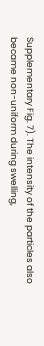Supplementary Fig. 7). The intensity of the particles also became non-uniform during swelling,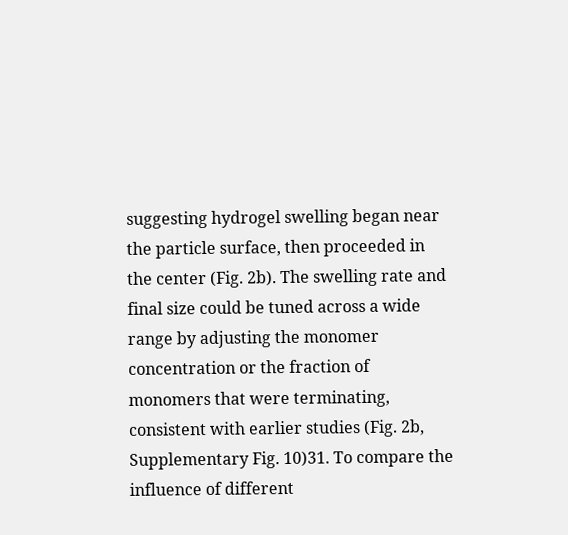suggesting hydrogel swelling began near the particle surface, then proceeded in the center (Fig. 2b). The swelling rate and final size could be tuned across a wide range by adjusting the monomer concentration or the fraction of monomers that were terminating, consistent with earlier studies (Fig. 2b, Supplementary Fig. 10)31. To compare the influence of different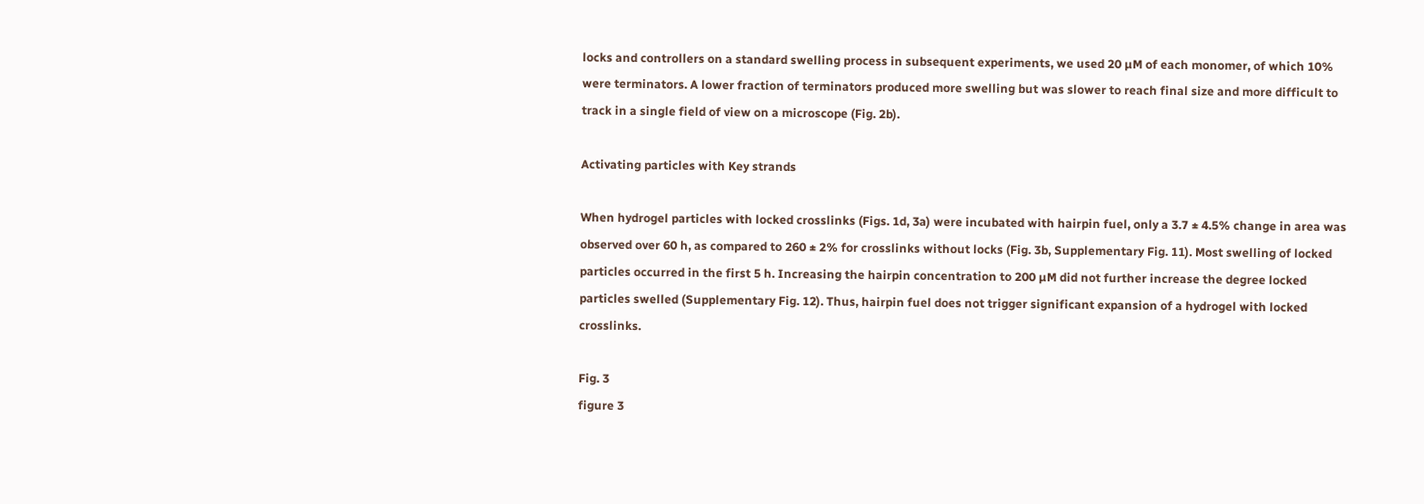locks and controllers on a standard swelling process in subsequent experiments, we used 20 µM of each monomer, of which 10% were terminators. A lower fraction of terminators produced more swelling but was slower to reach final size and more difficult to track in a single field of view on a microscope (Fig. 2b).

Activating particles with Key strands

When hydrogel particles with locked crosslinks (Figs. 1d, 3a) were incubated with hairpin fuel, only a 3.7 ± 4.5% change in area was observed over 60 h, as compared to 260 ± 2% for crosslinks without locks (Fig. 3b, Supplementary Fig. 11). Most swelling of locked particles occurred in the first 5 h. Increasing the hairpin concentration to 200 µM did not further increase the degree locked particles swelled (Supplementary Fig. 12). Thus, hairpin fuel does not trigger significant expansion of a hydrogel with locked crosslinks.

Fig. 3
figure 3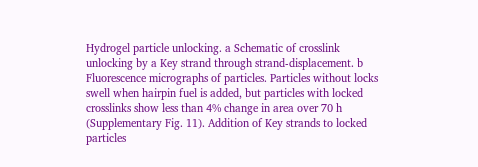Hydrogel particle unlocking. a Schematic of crosslink unlocking by a Key strand through strand-displacement. b Fluorescence micrographs of particles. Particles without locks swell when hairpin fuel is added, but particles with locked crosslinks show less than 4% change in area over 70 h (Supplementary Fig. 11). Addition of Key strands to locked particles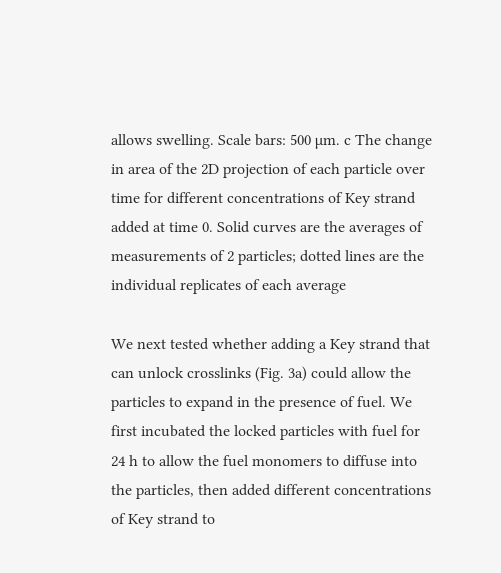allows swelling. Scale bars: 500 µm. c The change in area of the 2D projection of each particle over time for different concentrations of Key strand added at time 0. Solid curves are the averages of measurements of 2 particles; dotted lines are the individual replicates of each average

We next tested whether adding a Key strand that can unlock crosslinks (Fig. 3a) could allow the particles to expand in the presence of fuel. We first incubated the locked particles with fuel for 24 h to allow the fuel monomers to diffuse into the particles, then added different concentrations of Key strand to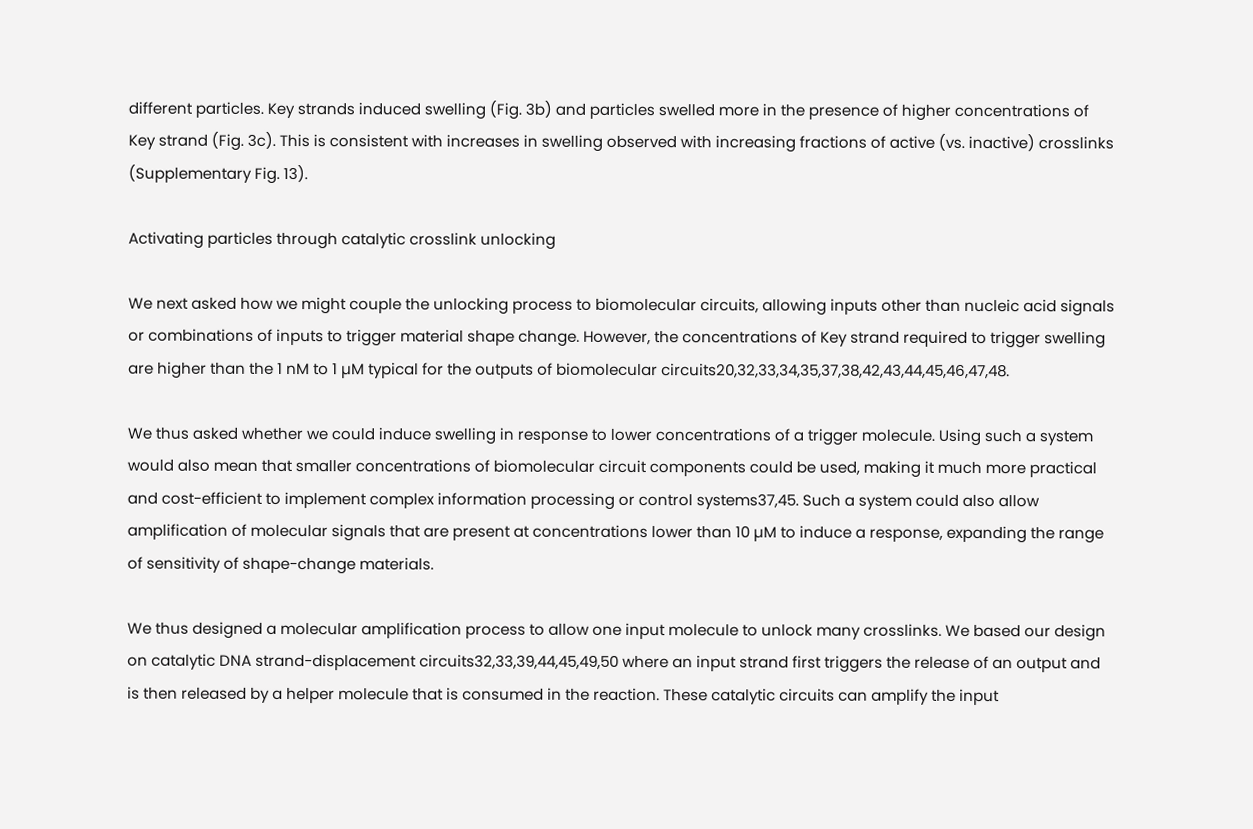different particles. Key strands induced swelling (Fig. 3b) and particles swelled more in the presence of higher concentrations of Key strand (Fig. 3c). This is consistent with increases in swelling observed with increasing fractions of active (vs. inactive) crosslinks (Supplementary Fig. 13).

Activating particles through catalytic crosslink unlocking

We next asked how we might couple the unlocking process to biomolecular circuits, allowing inputs other than nucleic acid signals or combinations of inputs to trigger material shape change. However, the concentrations of Key strand required to trigger swelling are higher than the 1 nM to 1 µM typical for the outputs of biomolecular circuits20,32,33,34,35,37,38,42,43,44,45,46,47,48.

We thus asked whether we could induce swelling in response to lower concentrations of a trigger molecule. Using such a system would also mean that smaller concentrations of biomolecular circuit components could be used, making it much more practical and cost-efficient to implement complex information processing or control systems37,45. Such a system could also allow amplification of molecular signals that are present at concentrations lower than 10 µM to induce a response, expanding the range of sensitivity of shape-change materials.

We thus designed a molecular amplification process to allow one input molecule to unlock many crosslinks. We based our design on catalytic DNA strand-displacement circuits32,33,39,44,45,49,50 where an input strand first triggers the release of an output and is then released by a helper molecule that is consumed in the reaction. These catalytic circuits can amplify the input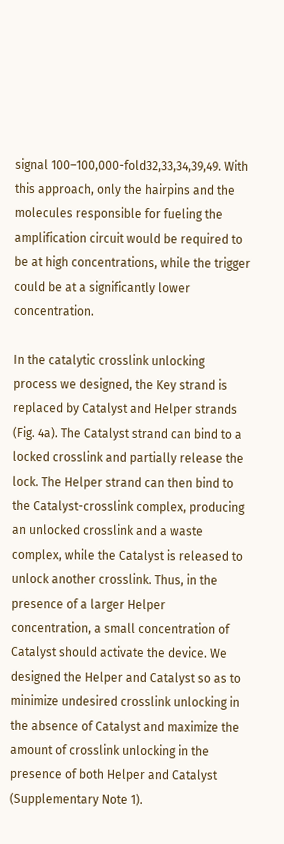signal 100–100,000-fold32,33,34,39,49. With this approach, only the hairpins and the molecules responsible for fueling the amplification circuit would be required to be at high concentrations, while the trigger could be at a significantly lower concentration.

In the catalytic crosslink unlocking process we designed, the Key strand is replaced by Catalyst and Helper strands (Fig. 4a). The Catalyst strand can bind to a locked crosslink and partially release the lock. The Helper strand can then bind to the Catalyst-crosslink complex, producing an unlocked crosslink and a waste complex, while the Catalyst is released to unlock another crosslink. Thus, in the presence of a larger Helper concentration, a small concentration of Catalyst should activate the device. We designed the Helper and Catalyst so as to minimize undesired crosslink unlocking in the absence of Catalyst and maximize the amount of crosslink unlocking in the presence of both Helper and Catalyst (Supplementary Note 1).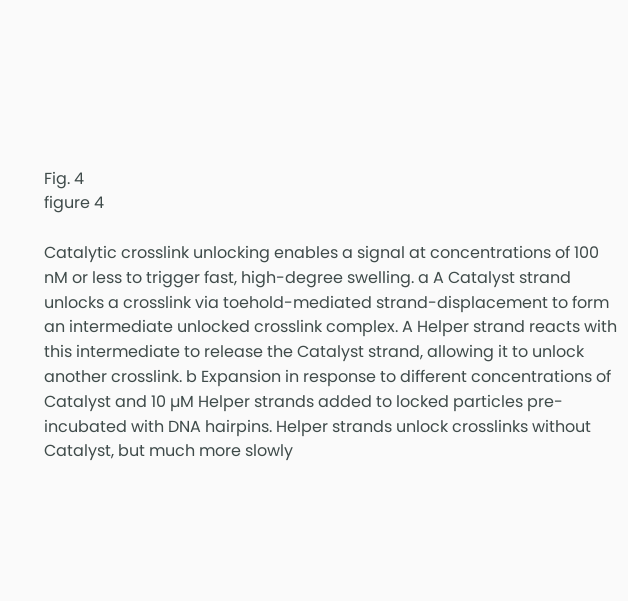Fig. 4
figure 4

Catalytic crosslink unlocking enables a signal at concentrations of 100 nM or less to trigger fast, high-degree swelling. a A Catalyst strand unlocks a crosslink via toehold-mediated strand-displacement to form an intermediate unlocked crosslink complex. A Helper strand reacts with this intermediate to release the Catalyst strand, allowing it to unlock another crosslink. b Expansion in response to different concentrations of Catalyst and 10 µM Helper strands added to locked particles pre-incubated with DNA hairpins. Helper strands unlock crosslinks without Catalyst, but much more slowly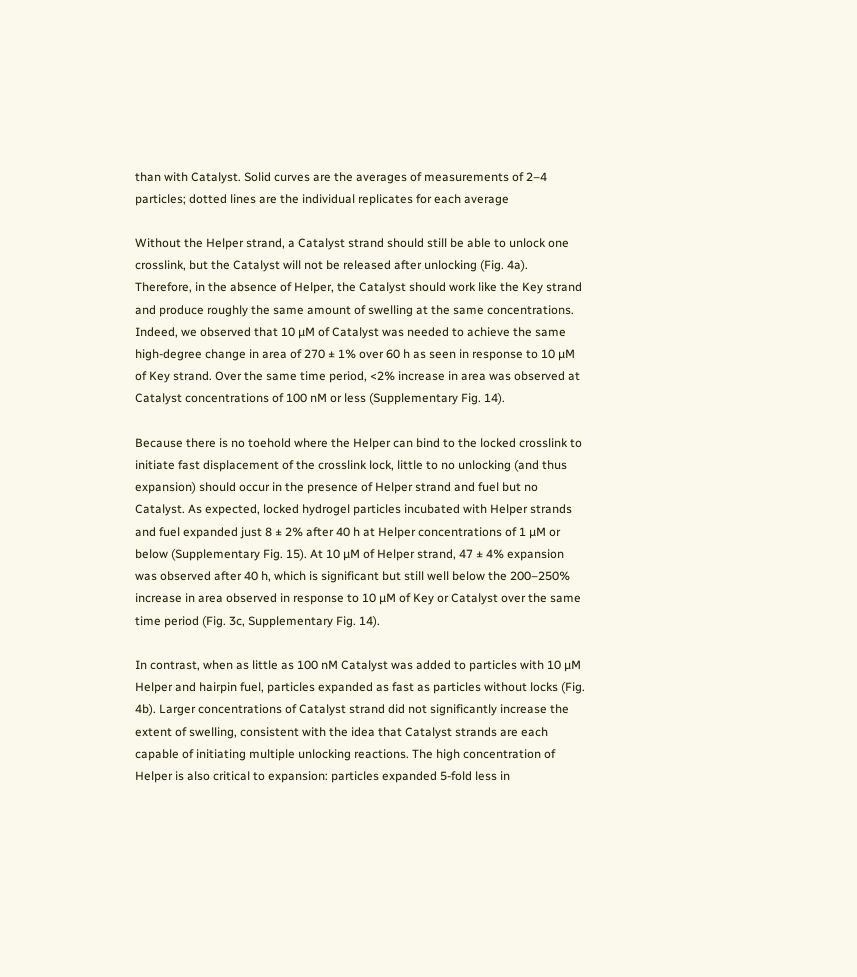than with Catalyst. Solid curves are the averages of measurements of 2–4 particles; dotted lines are the individual replicates for each average

Without the Helper strand, a Catalyst strand should still be able to unlock one crosslink, but the Catalyst will not be released after unlocking (Fig. 4a). Therefore, in the absence of Helper, the Catalyst should work like the Key strand and produce roughly the same amount of swelling at the same concentrations. Indeed, we observed that 10 µM of Catalyst was needed to achieve the same high-degree change in area of 270 ± 1% over 60 h as seen in response to 10 µM of Key strand. Over the same time period, <2% increase in area was observed at Catalyst concentrations of 100 nM or less (Supplementary Fig. 14).

Because there is no toehold where the Helper can bind to the locked crosslink to initiate fast displacement of the crosslink lock, little to no unlocking (and thus expansion) should occur in the presence of Helper strand and fuel but no Catalyst. As expected, locked hydrogel particles incubated with Helper strands and fuel expanded just 8 ± 2% after 40 h at Helper concentrations of 1 µM or below (Supplementary Fig. 15). At 10 µM of Helper strand, 47 ± 4% expansion was observed after 40 h, which is significant but still well below the 200–250% increase in area observed in response to 10 µM of Key or Catalyst over the same time period (Fig. 3c, Supplementary Fig. 14).

In contrast, when as little as 100 nM Catalyst was added to particles with 10 µM Helper and hairpin fuel, particles expanded as fast as particles without locks (Fig. 4b). Larger concentrations of Catalyst strand did not significantly increase the extent of swelling, consistent with the idea that Catalyst strands are each capable of initiating multiple unlocking reactions. The high concentration of Helper is also critical to expansion: particles expanded 5-fold less in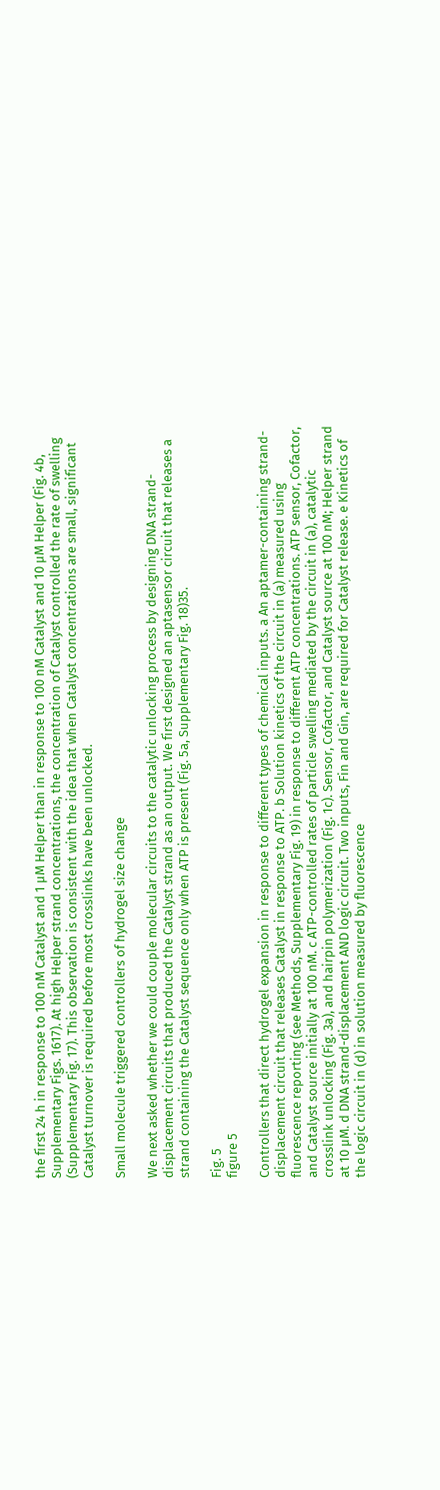the first 24 h in response to 100 nM Catalyst and 1 µM Helper than in response to 100 nM Catalyst and 10 µM Helper (Fig. 4b, Supplementary Figs. 1617). At high Helper strand concentrations, the concentration of Catalyst controlled the rate of swelling (Supplementary Fig. 17). This observation is consistent with the idea that when Catalyst concentrations are small, significant Catalyst turnover is required before most crosslinks have been unlocked.

Small molecule triggered controllers of hydrogel size change

We next asked whether we could couple molecular circuits to the catalytic unlocking process by designing DNA strand-displacement circuits that produced the Catalyst strand as an output. We first designed an aptasensor circuit that releases a strand containing the Catalyst sequence only when ATP is present (Fig. 5a, Supplementary Fig. 18)35.

Fig. 5
figure 5

Controllers that direct hydrogel expansion in response to different types of chemical inputs. a An aptamer-containing strand-displacement circuit that releases Catalyst in response to ATP. b Solution kinetics of the circuit in (a) measured using fluorescence reporting (see Methods, Supplementary Fig. 19) in response to different ATP concentrations. ATP sensor, Cofactor, and Catalyst source initially at 100 nM. c ATP-controlled rates of particle swelling mediated by the circuit in (a), catalytic crosslink unlocking (Fig. 3a), and hairpin polymerization (Fig. 1c). Sensor, Cofactor, and Catalyst source at 100 nM; Helper strand at 10 µM. d DNA strand-displacement AND logic circuit. Two inputs, Fin and Gin, are required for Catalyst release. e Kinetics of the logic circuit in (d) in solution measured by fluorescence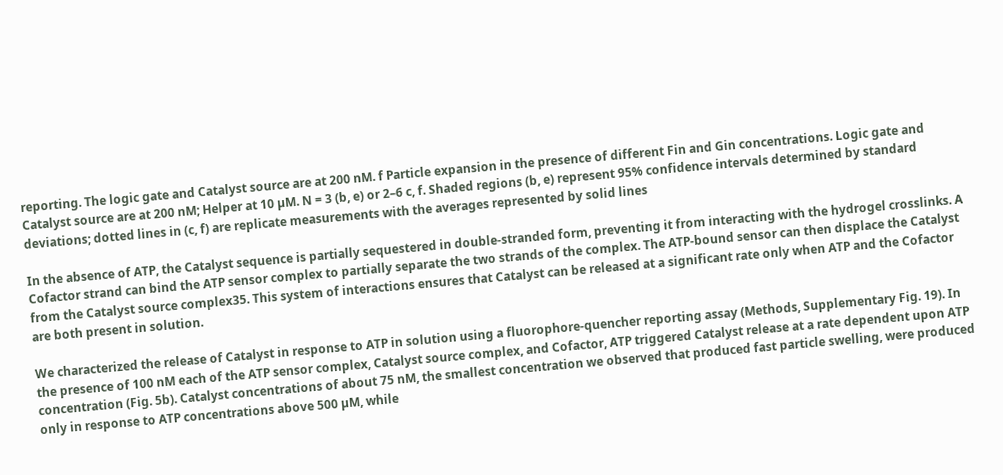reporting. The logic gate and Catalyst source are at 200 nM. f Particle expansion in the presence of different Fin and Gin concentrations. Logic gate and Catalyst source are at 200 nM; Helper at 10 µM. N = 3 (b, e) or 2–6 c, f. Shaded regions (b, e) represent 95% confidence intervals determined by standard deviations; dotted lines in (c, f) are replicate measurements with the averages represented by solid lines

In the absence of ATP, the Catalyst sequence is partially sequestered in double-stranded form, preventing it from interacting with the hydrogel crosslinks. A Cofactor strand can bind the ATP sensor complex to partially separate the two strands of the complex. The ATP-bound sensor can then displace the Catalyst from the Catalyst source complex35. This system of interactions ensures that Catalyst can be released at a significant rate only when ATP and the Cofactor are both present in solution.

We characterized the release of Catalyst in response to ATP in solution using a fluorophore-quencher reporting assay (Methods, Supplementary Fig. 19). In the presence of 100 nM each of the ATP sensor complex, Catalyst source complex, and Cofactor, ATP triggered Catalyst release at a rate dependent upon ATP concentration (Fig. 5b). Catalyst concentrations of about 75 nM, the smallest concentration we observed that produced fast particle swelling, were produced only in response to ATP concentrations above 500 µM, while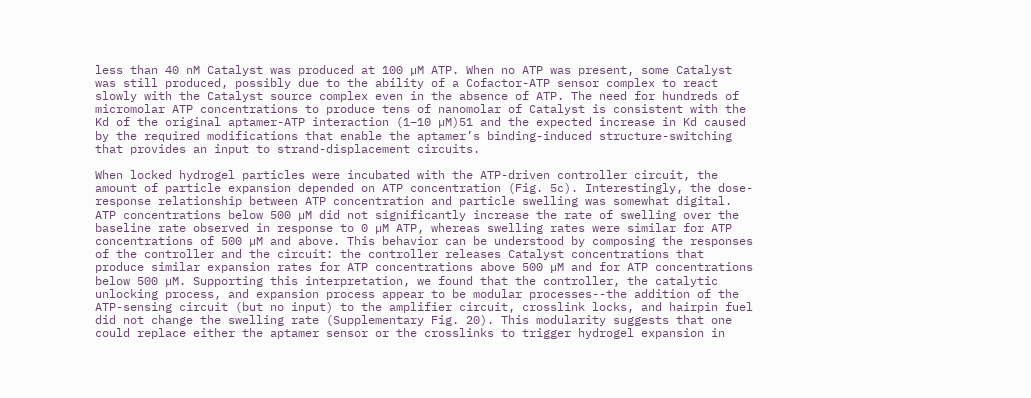less than 40 nM Catalyst was produced at 100 µM ATP. When no ATP was present, some Catalyst was still produced, possibly due to the ability of a Cofactor-ATP sensor complex to react slowly with the Catalyst source complex even in the absence of ATP. The need for hundreds of micromolar ATP concentrations to produce tens of nanomolar of Catalyst is consistent with the Kd of the original aptamer-ATP interaction (1–10 µM)51 and the expected increase in Kd caused by the required modifications that enable the aptamer’s binding-induced structure-switching that provides an input to strand-displacement circuits.

When locked hydrogel particles were incubated with the ATP-driven controller circuit, the amount of particle expansion depended on ATP concentration (Fig. 5c). Interestingly, the dose-response relationship between ATP concentration and particle swelling was somewhat digital. ATP concentrations below 500 µM did not significantly increase the rate of swelling over the baseline rate observed in response to 0 µM ATP, whereas swelling rates were similar for ATP concentrations of 500 µM and above. This behavior can be understood by composing the responses of the controller and the circuit: the controller releases Catalyst concentrations that produce similar expansion rates for ATP concentrations above 500 µM and for ATP concentrations below 500 µM. Supporting this interpretation, we found that the controller, the catalytic unlocking process, and expansion process appear to be modular processes--the addition of the ATP-sensing circuit (but no input) to the amplifier circuit, crosslink locks, and hairpin fuel did not change the swelling rate (Supplementary Fig. 20). This modularity suggests that one could replace either the aptamer sensor or the crosslinks to trigger hydrogel expansion in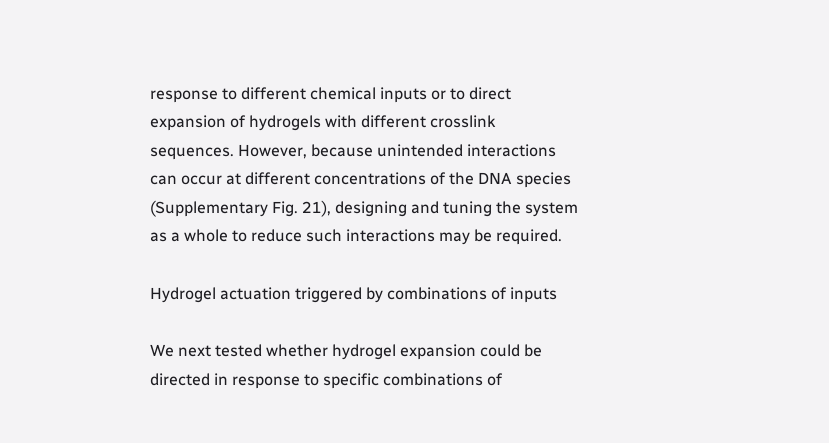response to different chemical inputs or to direct expansion of hydrogels with different crosslink sequences. However, because unintended interactions can occur at different concentrations of the DNA species (Supplementary Fig. 21), designing and tuning the system as a whole to reduce such interactions may be required.

Hydrogel actuation triggered by combinations of inputs

We next tested whether hydrogel expansion could be directed in response to specific combinations of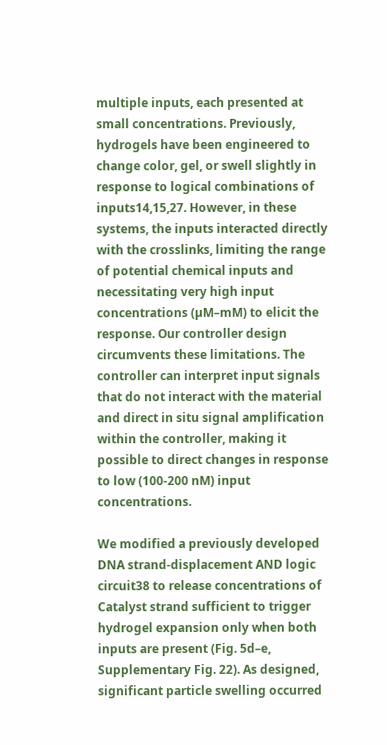multiple inputs, each presented at small concentrations. Previously, hydrogels have been engineered to change color, gel, or swell slightly in response to logical combinations of inputs14,15,27. However, in these systems, the inputs interacted directly with the crosslinks, limiting the range of potential chemical inputs and necessitating very high input concentrations (µM–mM) to elicit the response. Our controller design circumvents these limitations. The controller can interpret input signals that do not interact with the material and direct in situ signal amplification within the controller, making it possible to direct changes in response to low (100-200 nM) input concentrations.

We modified a previously developed DNA strand-displacement AND logic circuit38 to release concentrations of Catalyst strand sufficient to trigger hydrogel expansion only when both inputs are present (Fig. 5d–e, Supplementary Fig. 22). As designed, significant particle swelling occurred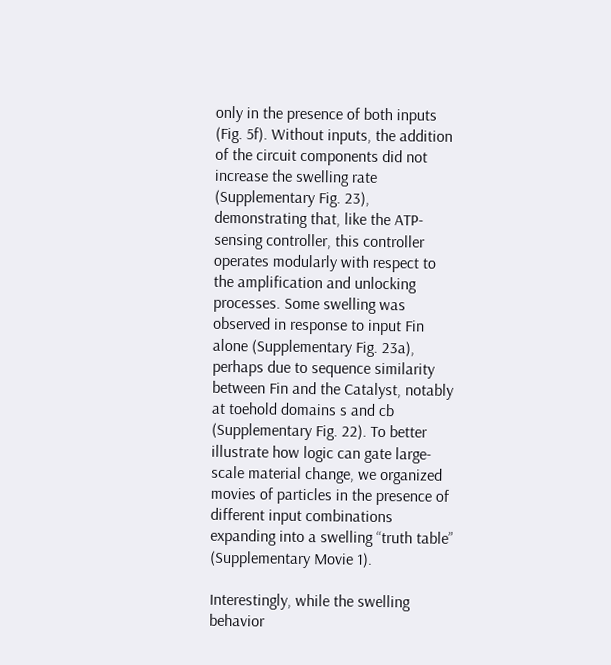only in the presence of both inputs (Fig. 5f). Without inputs, the addition of the circuit components did not increase the swelling rate (Supplementary Fig. 23), demonstrating that, like the ATP-sensing controller, this controller operates modularly with respect to the amplification and unlocking processes. Some swelling was observed in response to input Fin alone (Supplementary Fig. 23a), perhaps due to sequence similarity between Fin and the Catalyst, notably at toehold domains s and cb (Supplementary Fig. 22). To better illustrate how logic can gate large-scale material change, we organized movies of particles in the presence of different input combinations expanding into a swelling “truth table” (Supplementary Movie 1).

Interestingly, while the swelling behavior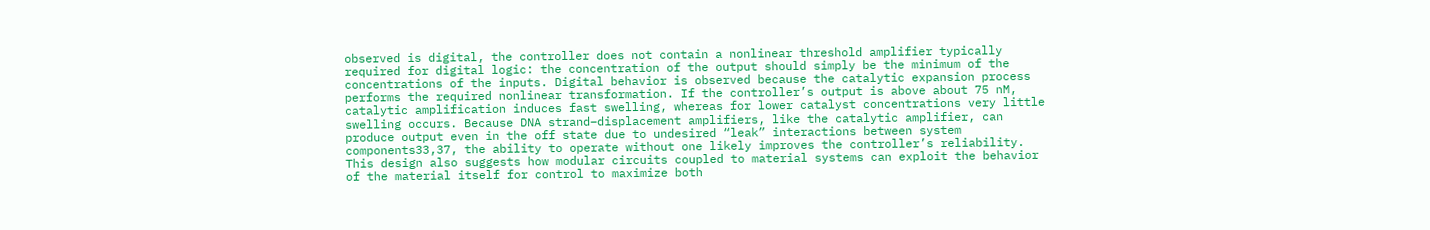observed is digital, the controller does not contain a nonlinear threshold amplifier typically required for digital logic: the concentration of the output should simply be the minimum of the concentrations of the inputs. Digital behavior is observed because the catalytic expansion process performs the required nonlinear transformation. If the controller’s output is above about 75 nM, catalytic amplification induces fast swelling, whereas for lower catalyst concentrations very little swelling occurs. Because DNA strand–displacement amplifiers, like the catalytic amplifier, can produce output even in the off state due to undesired “leak” interactions between system components33,37, the ability to operate without one likely improves the controller’s reliability. This design also suggests how modular circuits coupled to material systems can exploit the behavior of the material itself for control to maximize both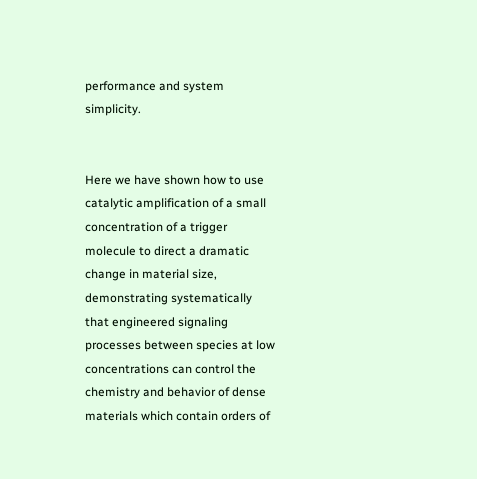performance and system simplicity.


Here we have shown how to use catalytic amplification of a small concentration of a trigger molecule to direct a dramatic change in material size, demonstrating systematically that engineered signaling processes between species at low concentrations can control the chemistry and behavior of dense materials which contain orders of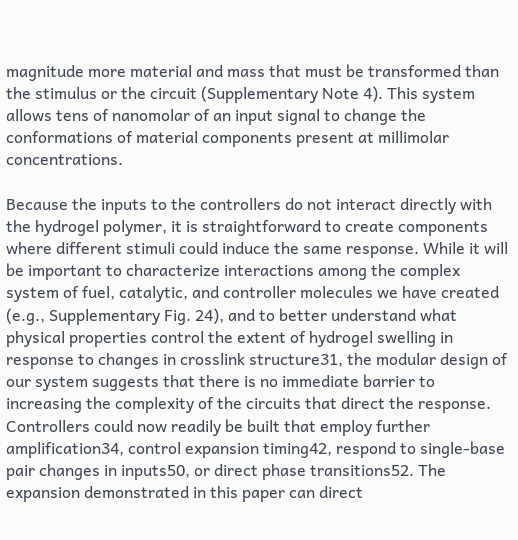magnitude more material and mass that must be transformed than the stimulus or the circuit (Supplementary Note 4). This system allows tens of nanomolar of an input signal to change the conformations of material components present at millimolar concentrations.

Because the inputs to the controllers do not interact directly with the hydrogel polymer, it is straightforward to create components where different stimuli could induce the same response. While it will be important to characterize interactions among the complex system of fuel, catalytic, and controller molecules we have created (e.g., Supplementary Fig. 24), and to better understand what physical properties control the extent of hydrogel swelling in response to changes in crosslink structure31, the modular design of our system suggests that there is no immediate barrier to increasing the complexity of the circuits that direct the response. Controllers could now readily be built that employ further amplification34, control expansion timing42, respond to single-base pair changes in inputs50, or direct phase transitions52. The expansion demonstrated in this paper can direct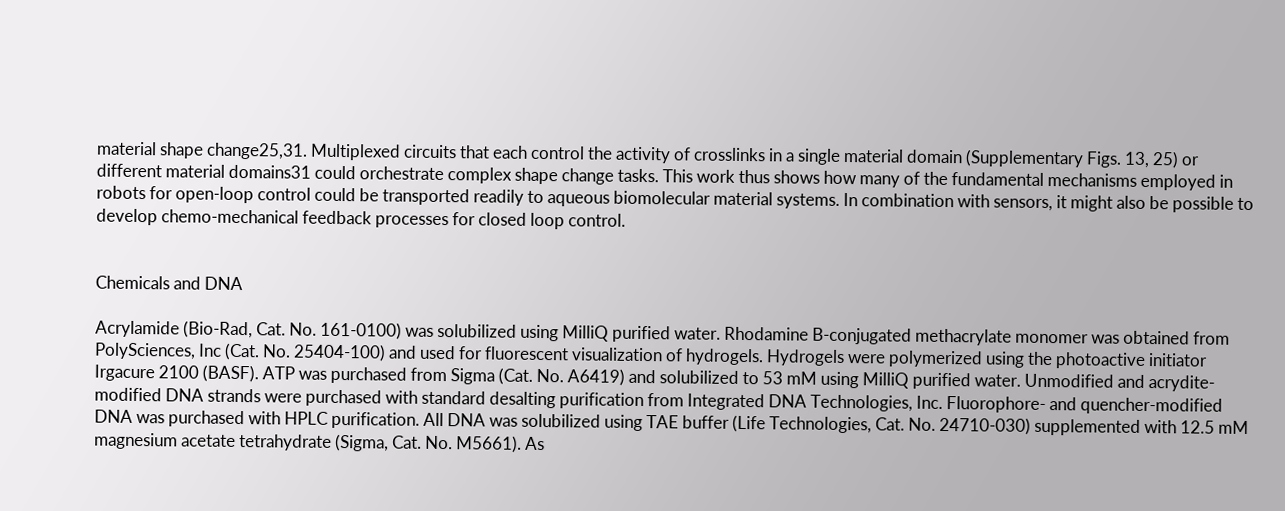material shape change25,31. Multiplexed circuits that each control the activity of crosslinks in a single material domain (Supplementary Figs. 13, 25) or different material domains31 could orchestrate complex shape change tasks. This work thus shows how many of the fundamental mechanisms employed in robots for open-loop control could be transported readily to aqueous biomolecular material systems. In combination with sensors, it might also be possible to develop chemo-mechanical feedback processes for closed loop control.


Chemicals and DNA

Acrylamide (Bio-Rad, Cat. No. 161-0100) was solubilized using MilliQ purified water. Rhodamine B-conjugated methacrylate monomer was obtained from PolySciences, Inc (Cat. No. 25404-100) and used for fluorescent visualization of hydrogels. Hydrogels were polymerized using the photoactive initiator Irgacure 2100 (BASF). ATP was purchased from Sigma (Cat. No. A6419) and solubilized to 53 mM using MilliQ purified water. Unmodified and acrydite-modified DNA strands were purchased with standard desalting purification from Integrated DNA Technologies, Inc. Fluorophore- and quencher-modified DNA was purchased with HPLC purification. All DNA was solubilized using TAE buffer (Life Technologies, Cat. No. 24710-030) supplemented with 12.5 mM magnesium acetate tetrahydrate (Sigma, Cat. No. M5661). As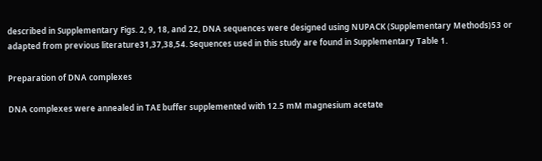described in Supplementary Figs. 2, 9, 18, and 22, DNA sequences were designed using NUPACK (Supplementary Methods)53 or adapted from previous literature31,37,38,54. Sequences used in this study are found in Supplementary Table 1.

Preparation of DNA complexes

DNA complexes were annealed in TAE buffer supplemented with 12.5 mM magnesium acetate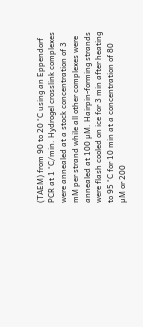(TAEM) from 90 to 20 °C using an Eppendorf PCR at 1 °C/min. Hydrogel crosslink complexes were annealed at a stock concentration of 3 mM per strand while all other complexes were annealed at 100 µM. Hairpin-forming strands were flash cooled on ice for 3 min after heating to 95 °C for 10 min at a concentration of 80 µM or 200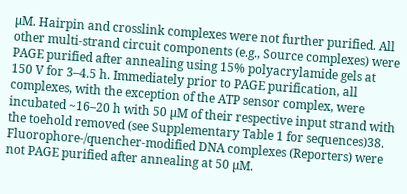µM. Hairpin and crosslink complexes were not further purified. All other multi-strand circuit components (e.g., Source complexes) were PAGE purified after annealing using 15% polyacrylamide gels at 150 V for 3–4.5 h. Immediately prior to PAGE purification, all complexes, with the exception of the ATP sensor complex, were incubated ~16–20 h with 50 µM of their respective input strand with the toehold removed (see Supplementary Table 1 for sequences)38. Fluorophore-/quencher-modified DNA complexes (Reporters) were not PAGE purified after annealing at 50 µM.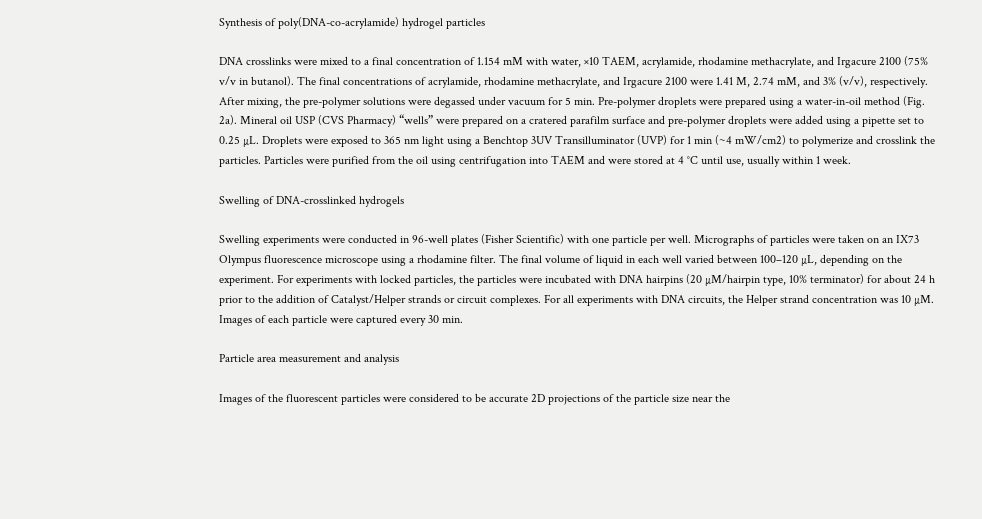Synthesis of poly(DNA-co-acrylamide) hydrogel particles

DNA crosslinks were mixed to a final concentration of 1.154 mM with water, ×10 TAEM, acrylamide, rhodamine methacrylate, and Irgacure 2100 (75% v/v in butanol). The final concentrations of acrylamide, rhodamine methacrylate, and Irgacure 2100 were 1.41 M, 2.74 mM, and 3% (v/v), respectively. After mixing, the pre-polymer solutions were degassed under vacuum for 5 min. Pre-polymer droplets were prepared using a water-in-oil method (Fig. 2a). Mineral oil USP (CVS Pharmacy) “wells” were prepared on a cratered parafilm surface and pre-polymer droplets were added using a pipette set to 0.25 µL. Droplets were exposed to 365 nm light using a Benchtop 3UV Transilluminator (UVP) for 1 min (~4 mW/cm2) to polymerize and crosslink the particles. Particles were purified from the oil using centrifugation into TAEM and were stored at 4 °C until use, usually within 1 week.

Swelling of DNA-crosslinked hydrogels

Swelling experiments were conducted in 96-well plates (Fisher Scientific) with one particle per well. Micrographs of particles were taken on an IX73 Olympus fluorescence microscope using a rhodamine filter. The final volume of liquid in each well varied between 100–120 µL, depending on the experiment. For experiments with locked particles, the particles were incubated with DNA hairpins (20 µM/hairpin type, 10% terminator) for about 24 h prior to the addition of Catalyst/Helper strands or circuit complexes. For all experiments with DNA circuits, the Helper strand concentration was 10 µM. Images of each particle were captured every 30 min.

Particle area measurement and analysis

Images of the fluorescent particles were considered to be accurate 2D projections of the particle size near the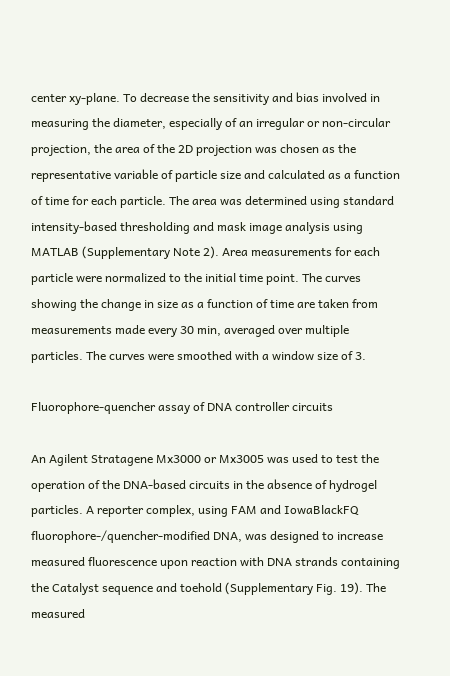center xy-plane. To decrease the sensitivity and bias involved in measuring the diameter, especially of an irregular or non-circular projection, the area of the 2D projection was chosen as the representative variable of particle size and calculated as a function of time for each particle. The area was determined using standard intensity-based thresholding and mask image analysis using MATLAB (Supplementary Note 2). Area measurements for each particle were normalized to the initial time point. The curves showing the change in size as a function of time are taken from measurements made every 30 min, averaged over multiple particles. The curves were smoothed with a window size of 3.

Fluorophore-quencher assay of DNA controller circuits

An Agilent Stratagene Mx3000 or Mx3005 was used to test the operation of the DNA-based circuits in the absence of hydrogel particles. A reporter complex, using FAM and IowaBlackFQ fluorophore-/quencher-modified DNA, was designed to increase measured fluorescence upon reaction with DNA strands containing the Catalyst sequence and toehold (Supplementary Fig. 19). The measured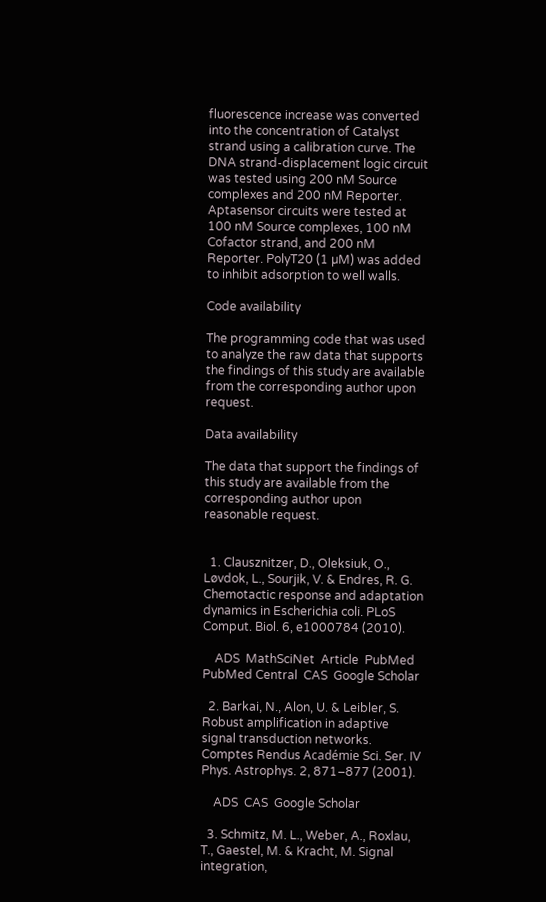fluorescence increase was converted into the concentration of Catalyst strand using a calibration curve. The DNA strand-displacement logic circuit was tested using 200 nM Source complexes and 200 nM Reporter. Aptasensor circuits were tested at 100 nM Source complexes, 100 nM Cofactor strand, and 200 nM Reporter. PolyT20 (1 µM) was added to inhibit adsorption to well walls.

Code availability

The programming code that was used to analyze the raw data that supports the findings of this study are available from the corresponding author upon request.

Data availability

The data that support the findings of this study are available from the corresponding author upon reasonable request.


  1. Clausznitzer, D., Oleksiuk, O., Løvdok, L., Sourjik, V. & Endres, R. G. Chemotactic response and adaptation dynamics in Escherichia coli. PLoS Comput. Biol. 6, e1000784 (2010).

    ADS  MathSciNet  Article  PubMed  PubMed Central  CAS  Google Scholar

  2. Barkai, N., Alon, U. & Leibler, S. Robust amplification in adaptive signal transduction networks. Comptes Rendus Académie Sci. Ser. IV Phys. Astrophys. 2, 871–877 (2001).

    ADS  CAS  Google Scholar

  3. Schmitz, M. L., Weber, A., Roxlau, T., Gaestel, M. & Kracht, M. Signal integration,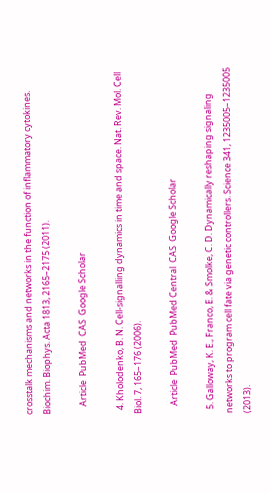crosstalk mechanisms and networks in the function of inflammatory cytokines. Biochim. Biophys. Acta 1813, 2165–2175 (2011).

    Article  PubMed  CAS  Google Scholar

  4. Kholodenko, B. N. Cell-signalling dynamics in time and space. Nat. Rev. Mol. Cell Biol. 7, 165–176 (2006).

    Article  PubMed  PubMed Central  CAS  Google Scholar

  5. Galloway, K. E., Franco, E. & Smolke, C. D. Dynamically reshaping signaling networks to program cell fate via genetic controllers. Science 341, 1235005–1235005 (2013).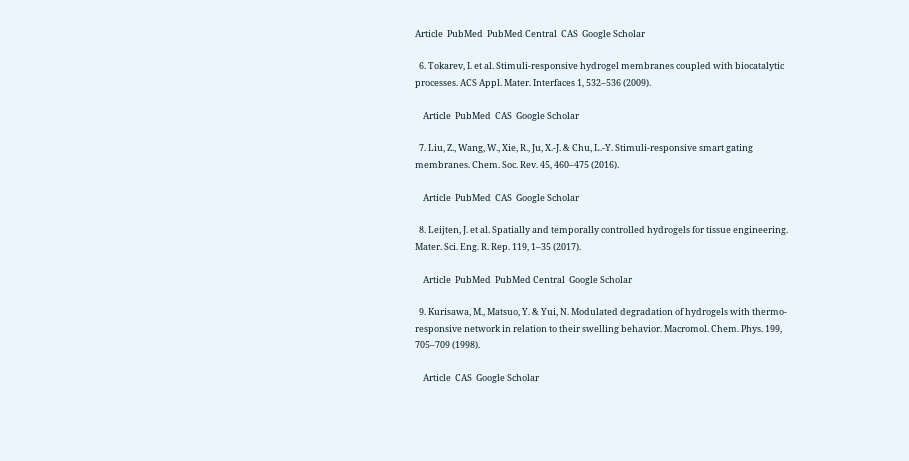Article  PubMed  PubMed Central  CAS  Google Scholar

  6. Tokarev, I. et al. Stimuli-responsive hydrogel membranes coupled with biocatalytic processes. ACS Appl. Mater. Interfaces 1, 532–536 (2009).

    Article  PubMed  CAS  Google Scholar

  7. Liu, Z., Wang, W., Xie, R., Ju, X.-J. & Chu, L.-Y. Stimuli-responsive smart gating membranes. Chem. Soc. Rev. 45, 460–475 (2016).

    Article  PubMed  CAS  Google Scholar

  8. Leijten, J. et al. Spatially and temporally controlled hydrogels for tissue engineering. Mater. Sci. Eng. R. Rep. 119, 1–35 (2017).

    Article  PubMed  PubMed Central  Google Scholar

  9. Kurisawa, M., Matsuo, Y. & Yui, N. Modulated degradation of hydrogels with thermo-responsive network in relation to their swelling behavior. Macromol. Chem. Phys. 199, 705–709 (1998).

    Article  CAS  Google Scholar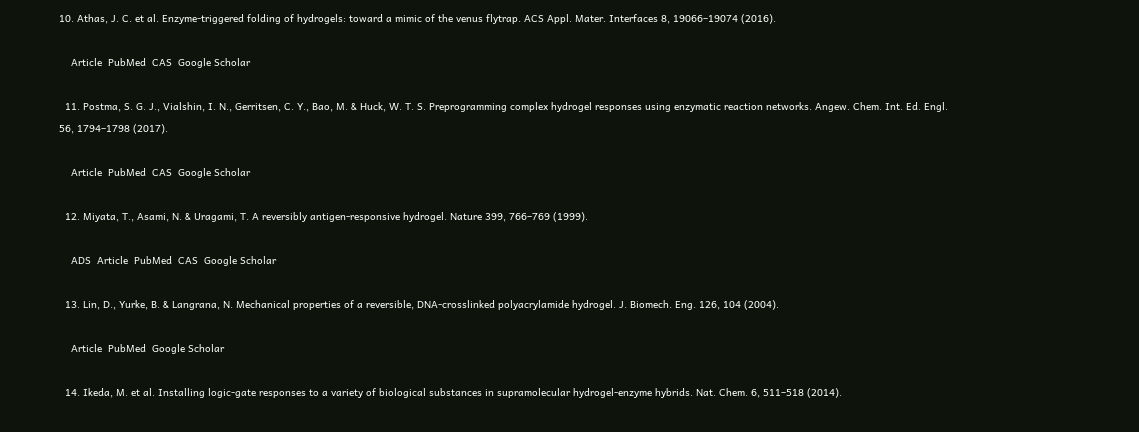10. Athas, J. C. et al. Enzyme-triggered folding of hydrogels: toward a mimic of the venus flytrap. ACS Appl. Mater. Interfaces 8, 19066–19074 (2016).

    Article  PubMed  CAS  Google Scholar

  11. Postma, S. G. J., Vialshin, I. N., Gerritsen, C. Y., Bao, M. & Huck, W. T. S. Preprogramming complex hydrogel responses using enzymatic reaction networks. Angew. Chem. Int. Ed. Engl. 56, 1794–1798 (2017).

    Article  PubMed  CAS  Google Scholar

  12. Miyata, T., Asami, N. & Uragami, T. A reversibly antigen-responsive hydrogel. Nature 399, 766–769 (1999).

    ADS  Article  PubMed  CAS  Google Scholar

  13. Lin, D., Yurke, B. & Langrana, N. Mechanical properties of a reversible, DNA-crosslinked polyacrylamide hydrogel. J. Biomech. Eng. 126, 104 (2004).

    Article  PubMed  Google Scholar

  14. Ikeda, M. et al. Installing logic-gate responses to a variety of biological substances in supramolecular hydrogel-enzyme hybrids. Nat. Chem. 6, 511–518 (2014).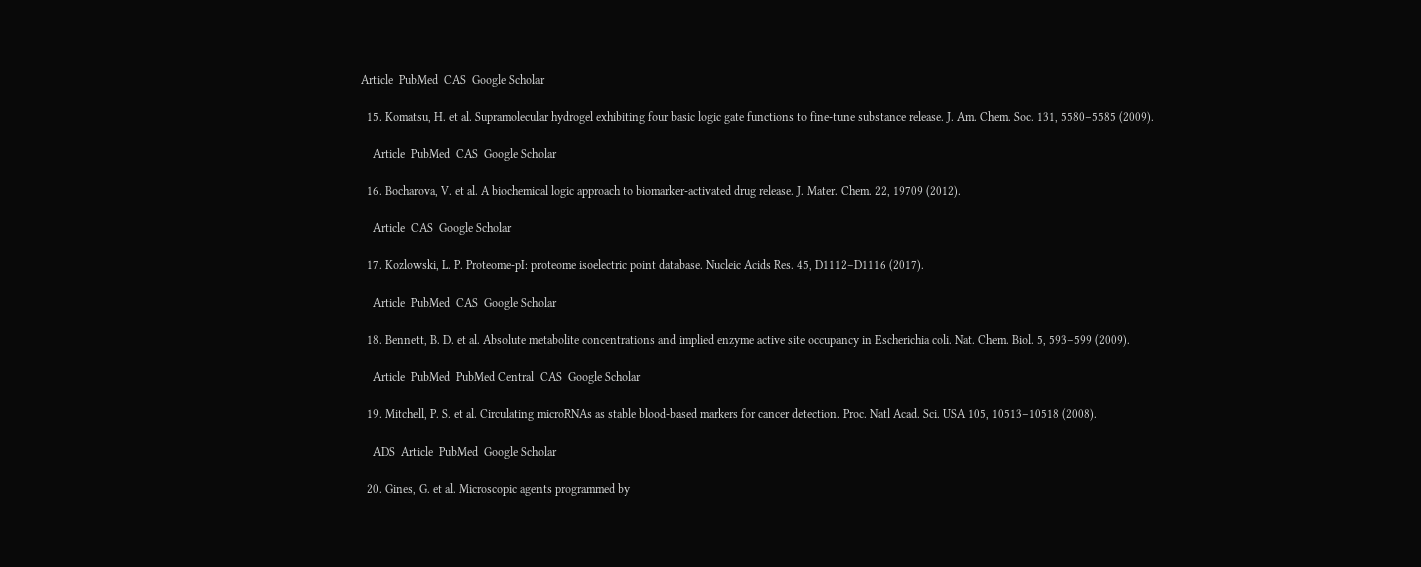Article  PubMed  CAS  Google Scholar

  15. Komatsu, H. et al. Supramolecular hydrogel exhibiting four basic logic gate functions to fine-tune substance release. J. Am. Chem. Soc. 131, 5580–5585 (2009).

    Article  PubMed  CAS  Google Scholar

  16. Bocharova, V. et al. A biochemical logic approach to biomarker-activated drug release. J. Mater. Chem. 22, 19709 (2012).

    Article  CAS  Google Scholar

  17. Kozlowski, L. P. Proteome-pI: proteome isoelectric point database. Nucleic Acids Res. 45, D1112–D1116 (2017).

    Article  PubMed  CAS  Google Scholar

  18. Bennett, B. D. et al. Absolute metabolite concentrations and implied enzyme active site occupancy in Escherichia coli. Nat. Chem. Biol. 5, 593–599 (2009).

    Article  PubMed  PubMed Central  CAS  Google Scholar

  19. Mitchell, P. S. et al. Circulating microRNAs as stable blood-based markers for cancer detection. Proc. Natl Acad. Sci. USA 105, 10513–10518 (2008).

    ADS  Article  PubMed  Google Scholar

  20. Gines, G. et al. Microscopic agents programmed by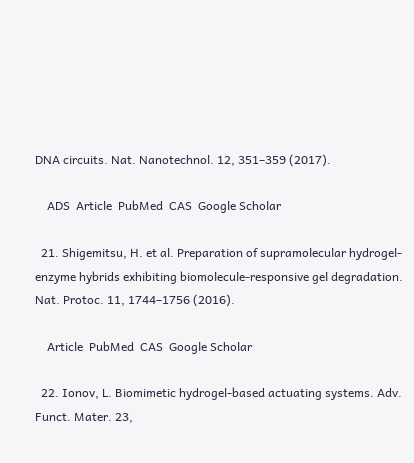DNA circuits. Nat. Nanotechnol. 12, 351–359 (2017).

    ADS  Article  PubMed  CAS  Google Scholar

  21. Shigemitsu, H. et al. Preparation of supramolecular hydrogel-enzyme hybrids exhibiting biomolecule-responsive gel degradation. Nat. Protoc. 11, 1744–1756 (2016).

    Article  PubMed  CAS  Google Scholar

  22. Ionov, L. Biomimetic hydrogel-based actuating systems. Adv. Funct. Mater. 23,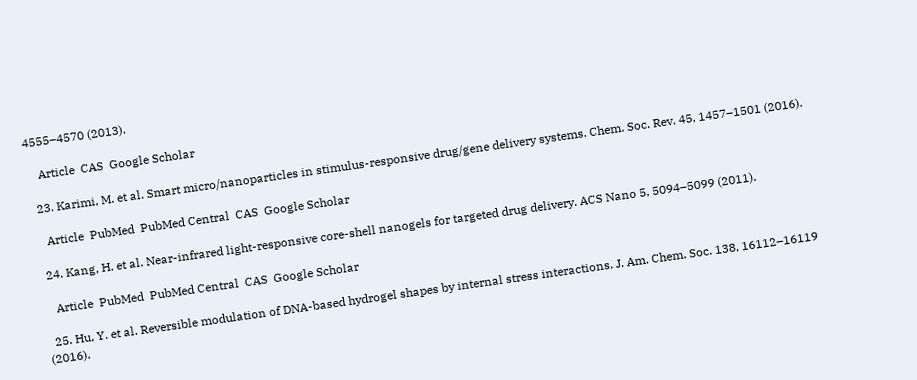4555–4570 (2013).

    Article  CAS  Google Scholar

  23. Karimi, M. et al. Smart micro/nanoparticles in stimulus-responsive drug/gene delivery systems. Chem. Soc. Rev. 45, 1457–1501 (2016).

    Article  PubMed  PubMed Central  CAS  Google Scholar

  24. Kang, H. et al. Near-infrared light-responsive core-shell nanogels for targeted drug delivery. ACS Nano 5, 5094–5099 (2011).

    Article  PubMed  PubMed Central  CAS  Google Scholar

  25. Hu, Y. et al. Reversible modulation of DNA-based hydrogel shapes by internal stress interactions. J. Am. Chem. Soc. 138, 16112–16119 (2016).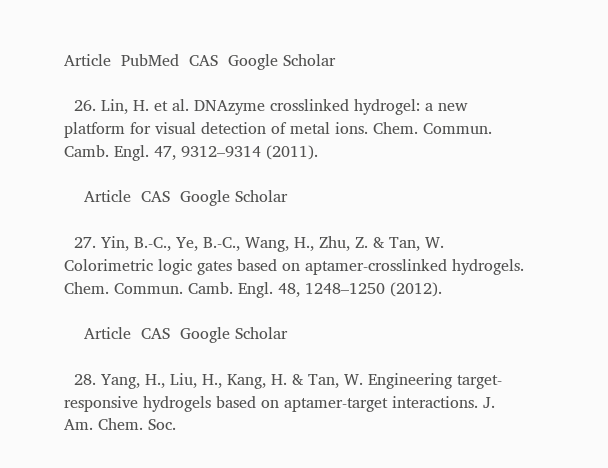Article  PubMed  CAS  Google Scholar

  26. Lin, H. et al. DNAzyme crosslinked hydrogel: a new platform for visual detection of metal ions. Chem. Commun. Camb. Engl. 47, 9312–9314 (2011).

    Article  CAS  Google Scholar

  27. Yin, B.-C., Ye, B.-C., Wang, H., Zhu, Z. & Tan, W. Colorimetric logic gates based on aptamer-crosslinked hydrogels. Chem. Commun. Camb. Engl. 48, 1248–1250 (2012).

    Article  CAS  Google Scholar

  28. Yang, H., Liu, H., Kang, H. & Tan, W. Engineering target-responsive hydrogels based on aptamer-target interactions. J. Am. Chem. Soc.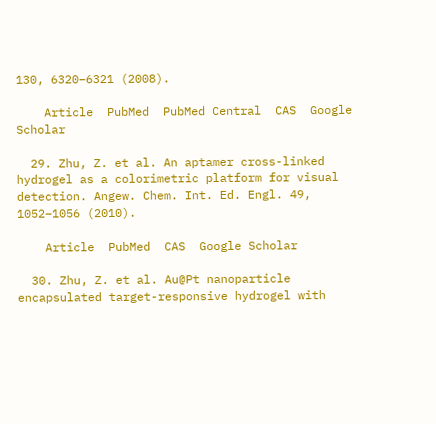130, 6320–6321 (2008).

    Article  PubMed  PubMed Central  CAS  Google Scholar

  29. Zhu, Z. et al. An aptamer cross-linked hydrogel as a colorimetric platform for visual detection. Angew. Chem. Int. Ed. Engl. 49, 1052–1056 (2010).

    Article  PubMed  CAS  Google Scholar

  30. Zhu, Z. et al. Au@Pt nanoparticle encapsulated target-responsive hydrogel with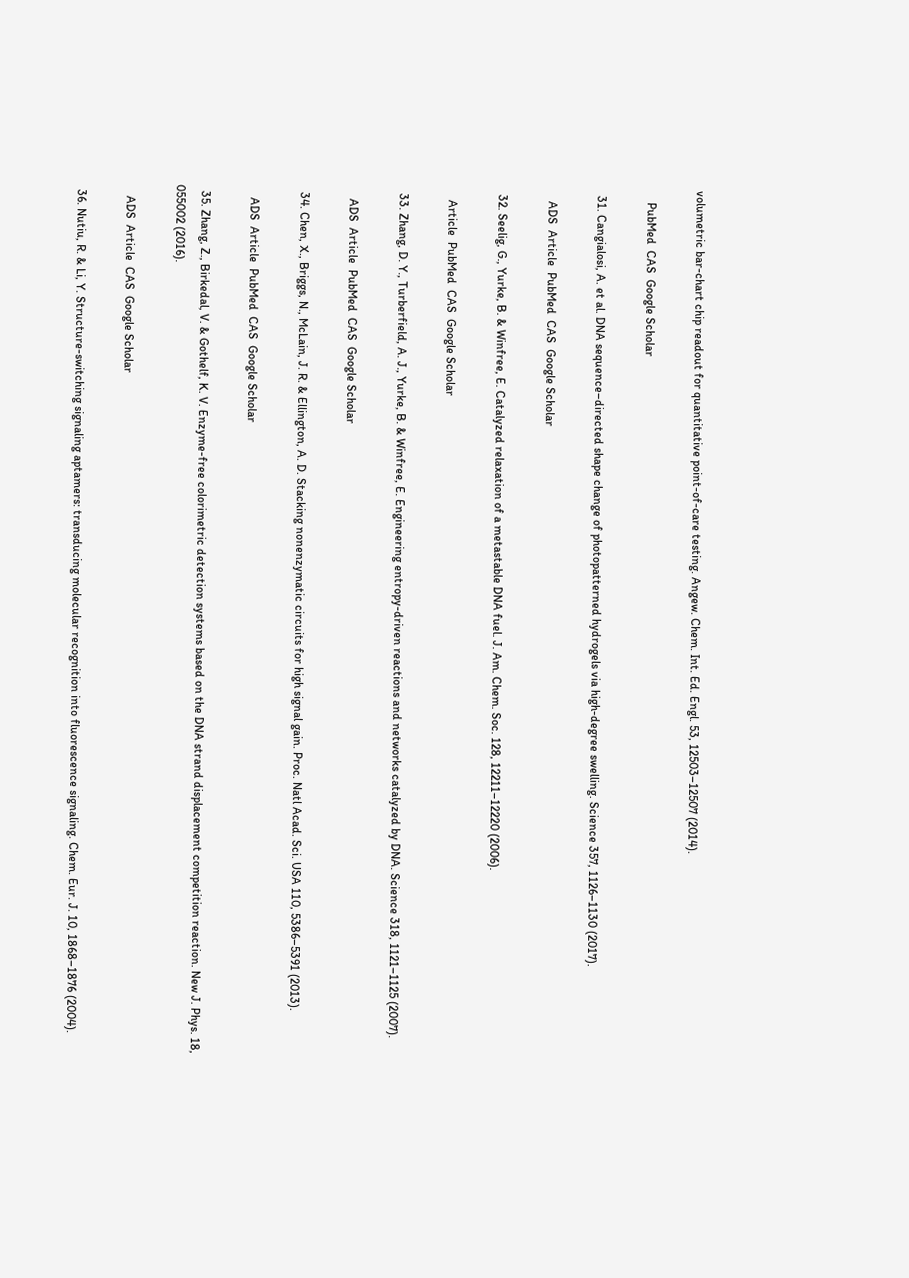volumetric bar-chart chip readout for quantitative point-of-care testing. Angew. Chem. Int. Ed. Engl. 53, 12503–12507 (2014).

    PubMed  CAS  Google Scholar

  31. Cangialosi, A. et al. DNA sequence–directed shape change of photopatterned hydrogels via high-degree swelling. Science 357, 1126–1130 (2017).

    ADS  Article  PubMed  CAS  Google Scholar

  32. Seelig, G., Yurke, B. & Winfree, E. Catalyzed relaxation of a metastable DNA fuel. J. Am. Chem. Soc. 128, 12211–12220 (2006).

    Article  PubMed  CAS  Google Scholar

  33. Zhang, D. Y., Turberfield, A. J., Yurke, B. & Winfree, E. Engineering entropy-driven reactions and networks catalyzed by DNA. Science 318, 1121–1125 (2007).

    ADS  Article  PubMed  CAS  Google Scholar

  34. Chen, X., Briggs, N., McLain, J. R. & Ellington, A. D. Stacking nonenzymatic circuits for high signal gain. Proc. Natl Acad. Sci. USA 110, 5386–5391 (2013).

    ADS  Article  PubMed  CAS  Google Scholar

  35. Zhang, Z., Birkedal, V. & Gothelf, K. V. Enzyme-free colorimetric detection systems based on the DNA strand displacement competition reaction. New J. Phys. 18, 055002 (2016).

    ADS  Article  CAS  Google Scholar

  36. Nutiu, R. & Li, Y. Structure-switching signaling aptamers: transducing molecular recognition into fluorescence signaling. Chem. Eur. J. 10, 1868–1876 (2004).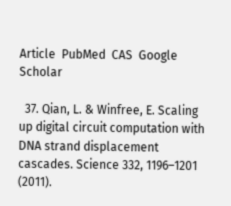Article  PubMed  CAS  Google Scholar

  37. Qian, L. & Winfree, E. Scaling up digital circuit computation with DNA strand displacement cascades. Science 332, 1196–1201 (2011).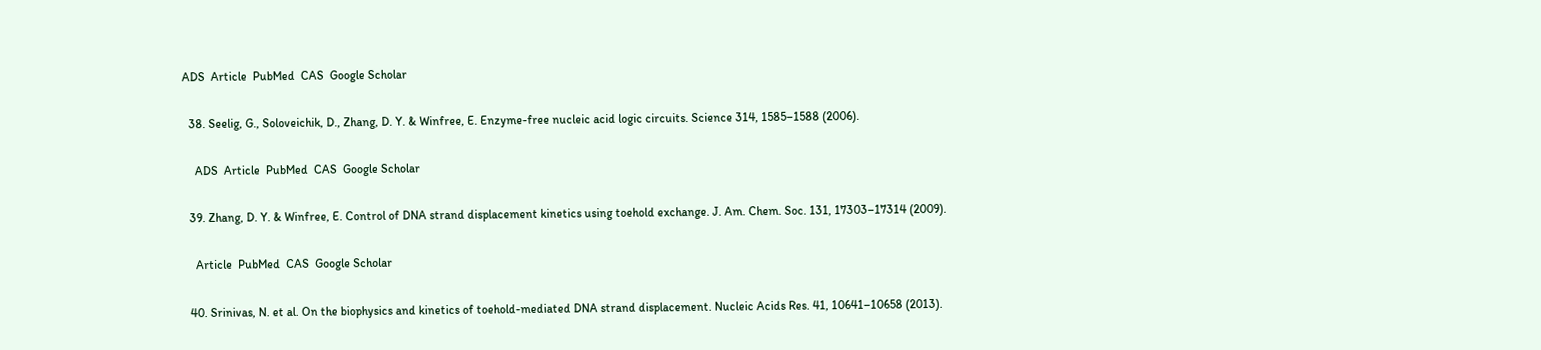ADS  Article  PubMed  CAS  Google Scholar

  38. Seelig, G., Soloveichik, D., Zhang, D. Y. & Winfree, E. Enzyme-free nucleic acid logic circuits. Science 314, 1585–1588 (2006).

    ADS  Article  PubMed  CAS  Google Scholar

  39. Zhang, D. Y. & Winfree, E. Control of DNA strand displacement kinetics using toehold exchange. J. Am. Chem. Soc. 131, 17303–17314 (2009).

    Article  PubMed  CAS  Google Scholar

  40. Srinivas, N. et al. On the biophysics and kinetics of toehold-mediated DNA strand displacement. Nucleic Acids Res. 41, 10641–10658 (2013).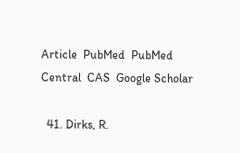Article  PubMed  PubMed Central  CAS  Google Scholar

  41. Dirks, R.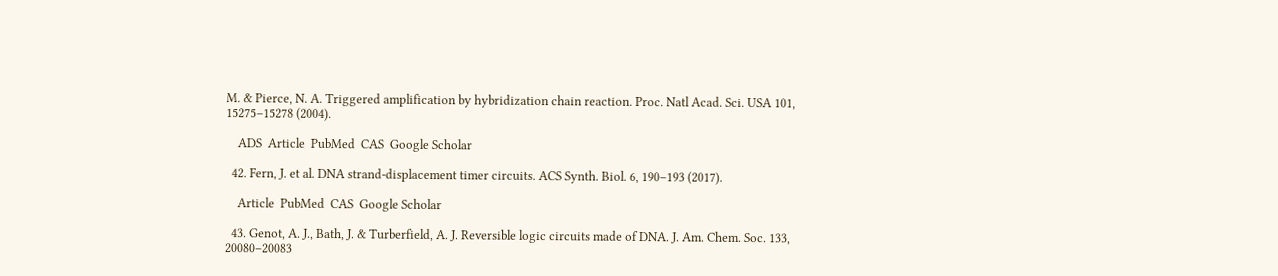M. & Pierce, N. A. Triggered amplification by hybridization chain reaction. Proc. Natl Acad. Sci. USA 101, 15275–15278 (2004).

    ADS  Article  PubMed  CAS  Google Scholar

  42. Fern, J. et al. DNA strand-displacement timer circuits. ACS Synth. Biol. 6, 190–193 (2017).

    Article  PubMed  CAS  Google Scholar

  43. Genot, A. J., Bath, J. & Turberfield, A. J. Reversible logic circuits made of DNA. J. Am. Chem. Soc. 133, 20080–20083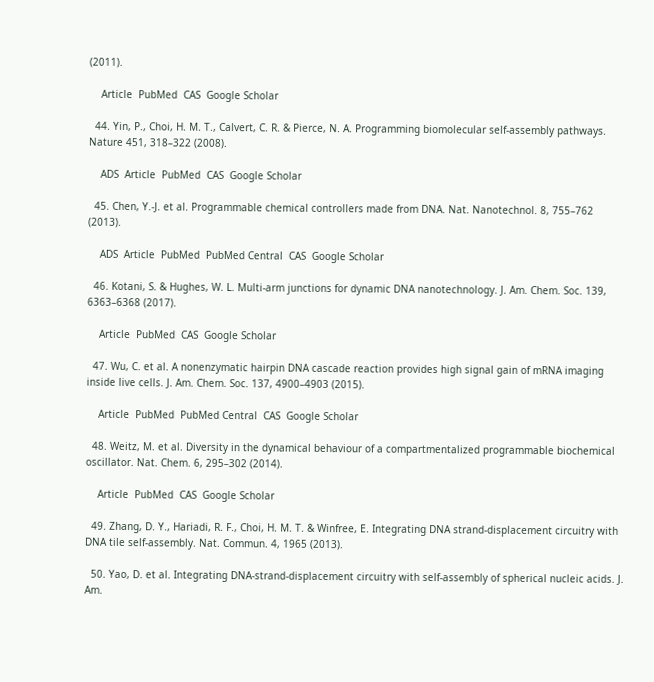(2011).

    Article  PubMed  CAS  Google Scholar

  44. Yin, P., Choi, H. M. T., Calvert, C. R. & Pierce, N. A. Programming biomolecular self-assembly pathways. Nature 451, 318–322 (2008).

    ADS  Article  PubMed  CAS  Google Scholar

  45. Chen, Y.-J. et al. Programmable chemical controllers made from DNA. Nat. Nanotechnol. 8, 755–762 (2013).

    ADS  Article  PubMed  PubMed Central  CAS  Google Scholar

  46. Kotani, S. & Hughes, W. L. Multi-arm junctions for dynamic DNA nanotechnology. J. Am. Chem. Soc. 139, 6363–6368 (2017).

    Article  PubMed  CAS  Google Scholar

  47. Wu, C. et al. A nonenzymatic hairpin DNA cascade reaction provides high signal gain of mRNA imaging inside live cells. J. Am. Chem. Soc. 137, 4900–4903 (2015).

    Article  PubMed  PubMed Central  CAS  Google Scholar

  48. Weitz, M. et al. Diversity in the dynamical behaviour of a compartmentalized programmable biochemical oscillator. Nat. Chem. 6, 295–302 (2014).

    Article  PubMed  CAS  Google Scholar

  49. Zhang, D. Y., Hariadi, R. F., Choi, H. M. T. & Winfree, E. Integrating DNA strand-displacement circuitry with DNA tile self-assembly. Nat. Commun. 4, 1965 (2013).

  50. Yao, D. et al. Integrating DNA-strand-displacement circuitry with self-assembly of spherical nucleic acids. J. Am.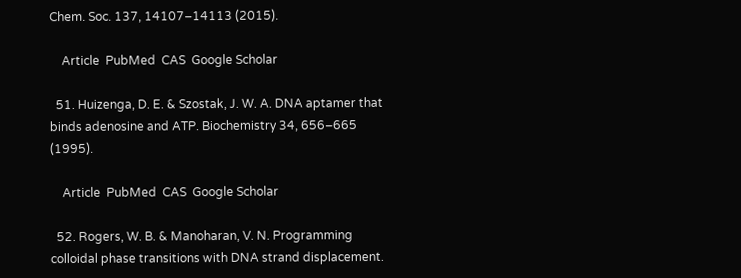Chem. Soc. 137, 14107–14113 (2015).

    Article  PubMed  CAS  Google Scholar

  51. Huizenga, D. E. & Szostak, J. W. A. DNA aptamer that binds adenosine and ATP. Biochemistry 34, 656–665 (1995).

    Article  PubMed  CAS  Google Scholar

  52. Rogers, W. B. & Manoharan, V. N. Programming colloidal phase transitions with DNA strand displacement.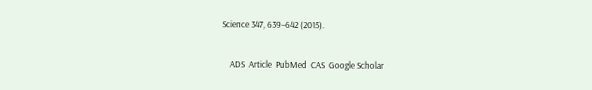Science 347, 639–642 (2015).

    ADS  Article  PubMed  CAS  Google Scholar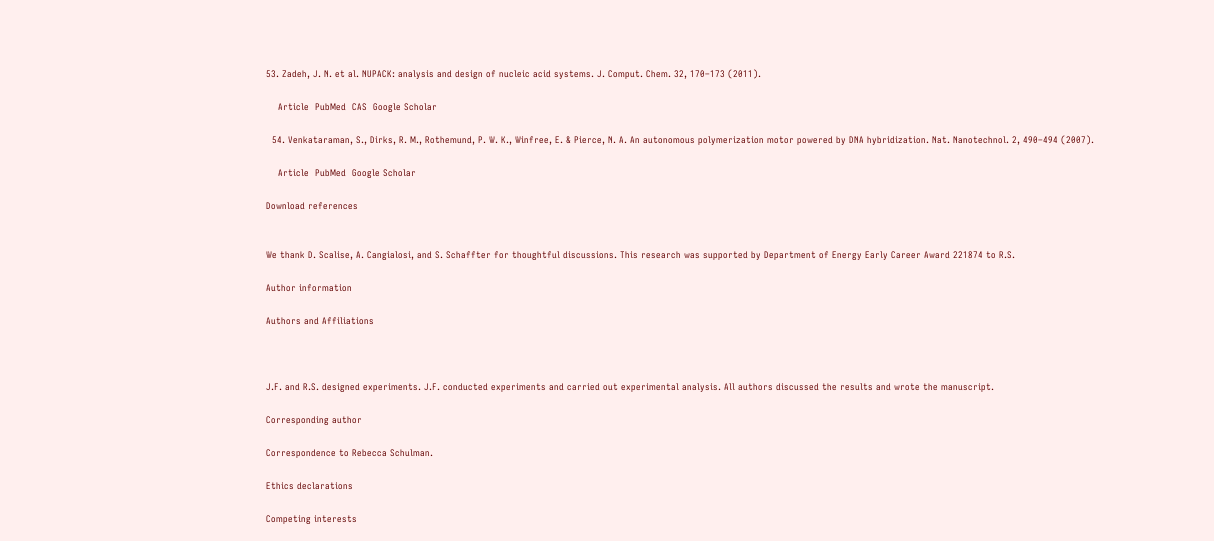53. Zadeh, J. N. et al. NUPACK: analysis and design of nucleic acid systems. J. Comput. Chem. 32, 170–173 (2011).

    Article  PubMed  CAS  Google Scholar

  54. Venkataraman, S., Dirks, R. M., Rothemund, P. W. K., Winfree, E. & Pierce, N. A. An autonomous polymerization motor powered by DNA hybridization. Nat. Nanotechnol. 2, 490–494 (2007).

    Article  PubMed  Google Scholar

Download references


We thank D. Scalise, A. Cangialosi, and S. Schaffter for thoughtful discussions. This research was supported by Department of Energy Early Career Award 221874 to R.S.

Author information

Authors and Affiliations



J.F. and R.S. designed experiments. J.F. conducted experiments and carried out experimental analysis. All authors discussed the results and wrote the manuscript.

Corresponding author

Correspondence to Rebecca Schulman.

Ethics declarations

Competing interests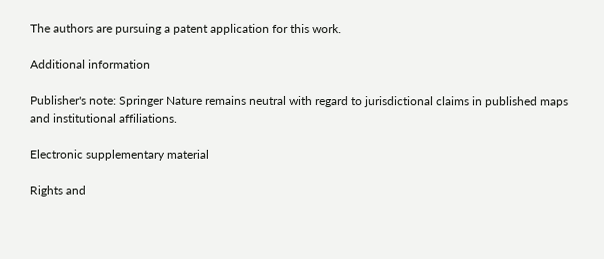The authors are pursuing a patent application for this work.

Additional information

Publisher's note: Springer Nature remains neutral with regard to jurisdictional claims in published maps and institutional affiliations.

Electronic supplementary material

Rights and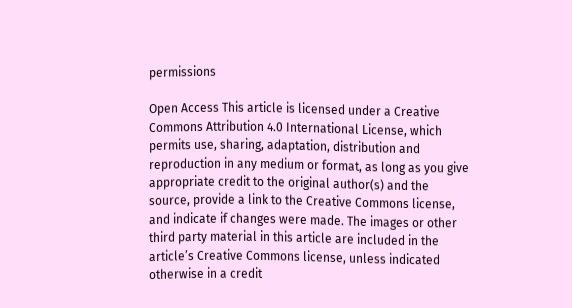permissions

Open Access This article is licensed under a Creative Commons Attribution 4.0 International License, which permits use, sharing, adaptation, distribution and reproduction in any medium or format, as long as you give appropriate credit to the original author(s) and the source, provide a link to the Creative Commons license, and indicate if changes were made. The images or other third party material in this article are included in the article’s Creative Commons license, unless indicated otherwise in a credit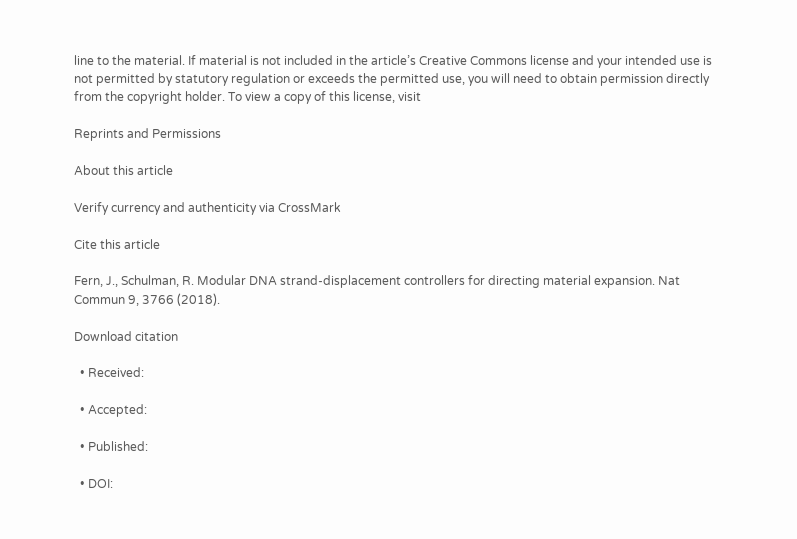line to the material. If material is not included in the article’s Creative Commons license and your intended use is not permitted by statutory regulation or exceeds the permitted use, you will need to obtain permission directly from the copyright holder. To view a copy of this license, visit

Reprints and Permissions

About this article

Verify currency and authenticity via CrossMark

Cite this article

Fern, J., Schulman, R. Modular DNA strand-displacement controllers for directing material expansion. Nat Commun 9, 3766 (2018).

Download citation

  • Received:

  • Accepted:

  • Published:

  • DOI: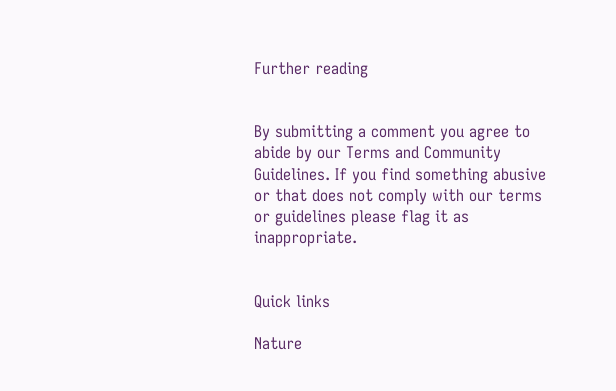Further reading


By submitting a comment you agree to abide by our Terms and Community Guidelines. If you find something abusive or that does not comply with our terms or guidelines please flag it as inappropriate.


Quick links

Nature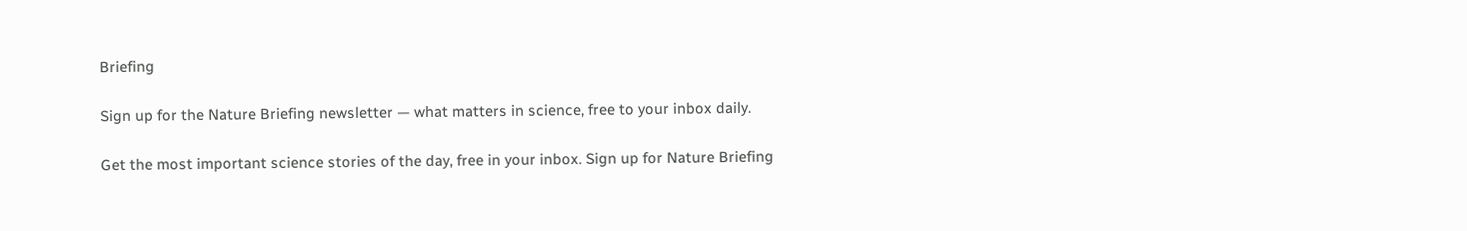Briefing

Sign up for the Nature Briefing newsletter — what matters in science, free to your inbox daily.

Get the most important science stories of the day, free in your inbox. Sign up for Nature Briefing